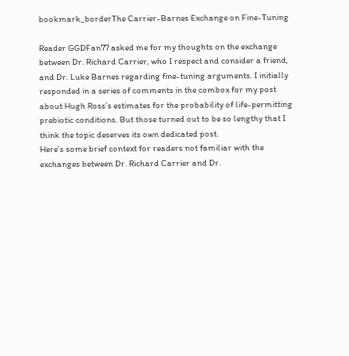bookmark_borderThe Carrier-Barnes Exchange on Fine-Tuning

Reader GGDFan77 asked me for my thoughts on the exchange between Dr. Richard Carrier, who I respect and consider a friend, and Dr. Luke Barnes regarding fine-tuning arguments. I initially responded in a series of comments in the combox for my post about Hugh Ross’s estimates for the probability of life-permitting prebiotic conditions. But those turned out to be so lengthy that I think the topic deserves its own dedicated post.
Here’s some brief context for readers not familiar with the exchanges between Dr. Richard Carrier and Dr.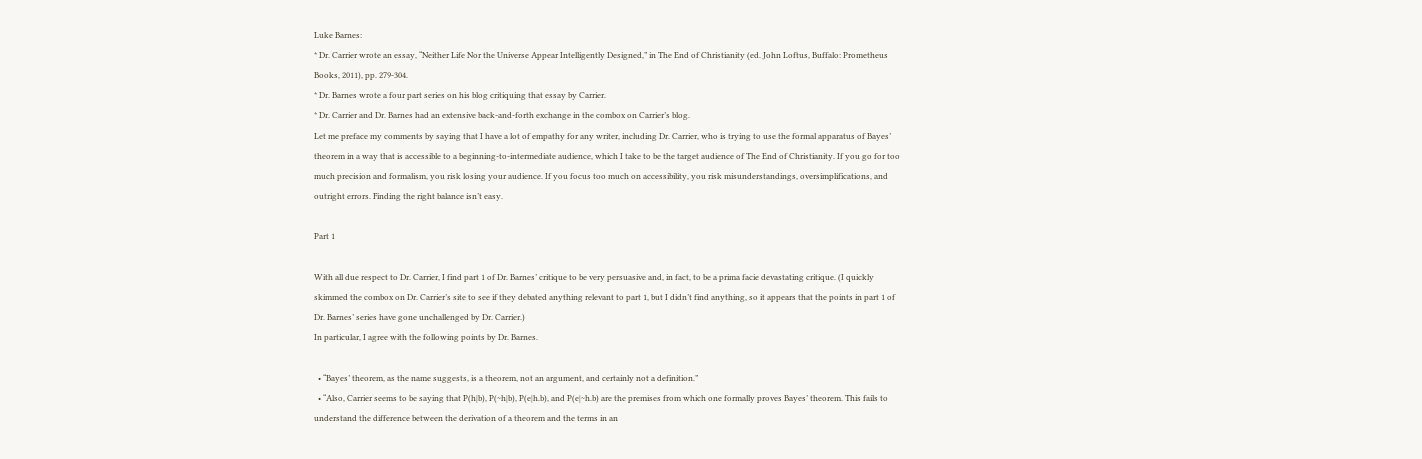Luke Barnes:
* Dr. Carrier wrote an essay, “Neither Life Nor the Universe Appear Intelligently Designed,” in The End of Christianity (ed. John Loftus, Buffalo: Prometheus Books, 2011), pp. 279-304.
* Dr. Barnes wrote a four part series on his blog critiquing that essay by Carrier.
* Dr. Carrier and Dr. Barnes had an extensive back-and-forth exchange in the combox on Carrier’s blog.
Let me preface my comments by saying that I have a lot of empathy for any writer, including Dr. Carrier, who is trying to use the formal apparatus of Bayes’ theorem in a way that is accessible to a beginning-to-intermediate audience, which I take to be the target audience of The End of Christianity. If you go for too much precision and formalism, you risk losing your audience. If you focus too much on accessibility, you risk misunderstandings, oversimplifications, and outright errors. Finding the right balance isn’t easy.

Part 1

With all due respect to Dr. Carrier, I find part 1 of Dr. Barnes’ critique to be very persuasive and, in fact, to be a prima facie devastating critique. (I quickly skimmed the combox on Dr. Carrier’s site to see if they debated anything relevant to part 1, but I didn’t find anything, so it appears that the points in part 1 of Dr. Barnes’ series have gone unchallenged by Dr. Carrier.)
In particular, I agree with the following points by Dr. Barnes.

  • “Bayes’ theorem, as the name suggests, is a theorem, not an argument, and certainly not a definition.”
  • “Also, Carrier seems to be saying that P(h|b), P(~h|b), P(e|h.b), and P(e|~h.b) are the premises from which one formally proves Bayes’ theorem. This fails to understand the difference between the derivation of a theorem and the terms in an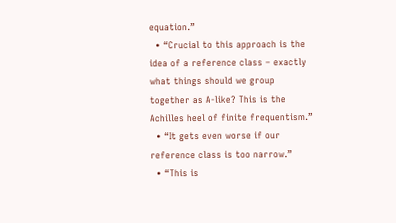equation.”
  • “Crucial to this approach is the idea of a reference class – exactly what things should we group together as A-like? This is the Achilles heel of finite frequentism.”
  • “It gets even worse if our reference class is too narrow.”
  • “This is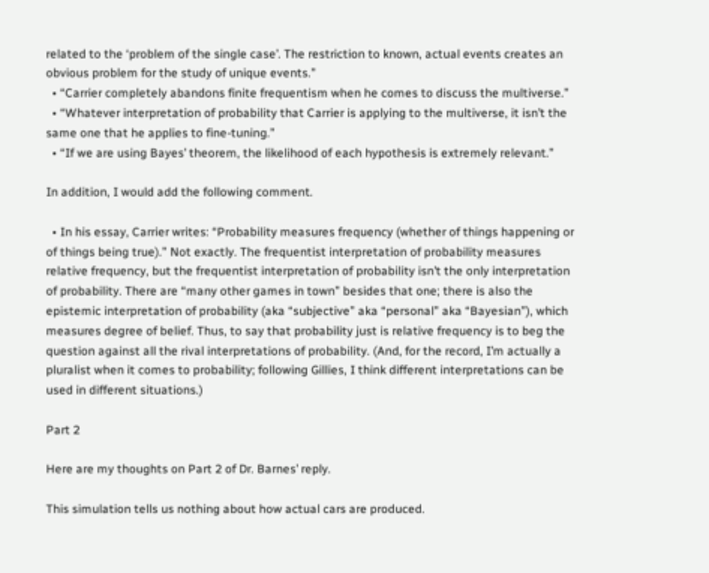related to the ‘problem of the single case’. The restriction to known, actual events creates an obvious problem for the study of unique events.”
  • “Carrier completely abandons finite frequentism when he comes to discuss the multiverse.”
  • “Whatever interpretation of probability that Carrier is applying to the multiverse, it isn’t the same one that he applies to fine-tuning.”
  • “If we are using Bayes’ theorem, the likelihood of each hypothesis is extremely relevant.”

In addition, I would add the following comment.

  • In his essay, Carrier writes: “Probability measures frequency (whether of things happening or of things being true).” Not exactly. The frequentist interpretation of probability measures relative frequency, but the frequentist interpretation of probability isn’t the only interpretation of probability. There are “many other games in town” besides that one; there is also the epistemic interpretation of probability (aka “subjective” aka “personal” aka “Bayesian”), which measures degree of belief. Thus, to say that probability just is relative frequency is to beg the question against all the rival interpretations of probability. (And, for the record, I’m actually a pluralist when it comes to probability; following Gillies, I think different interpretations can be used in different situations.)

Part 2

Here are my thoughts on Part 2 of Dr. Barnes’ reply.

This simulation tells us nothing about how actual cars are produced.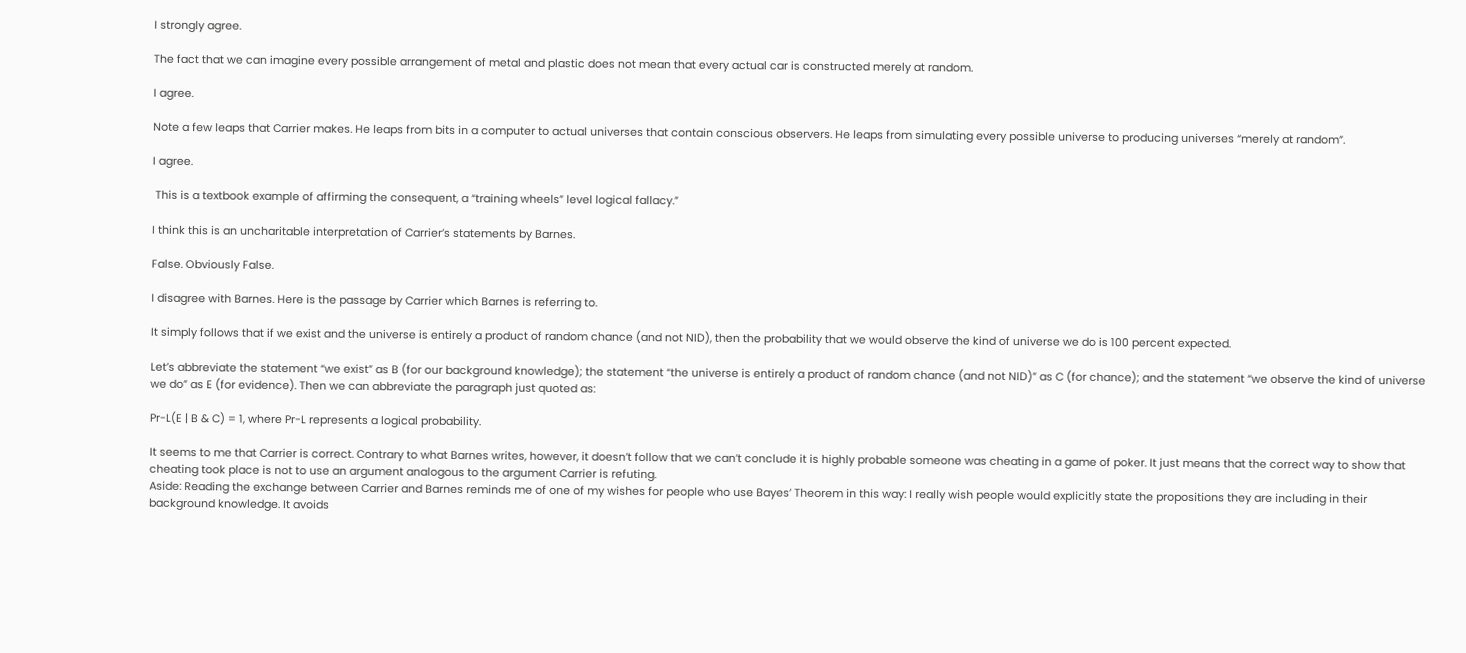I strongly agree.

The fact that we can imagine every possible arrangement of metal and plastic does not mean that every actual car is constructed merely at random.

I agree.

Note a few leaps that Carrier makes. He leaps from bits in a computer to actual universes that contain conscious observers. He leaps from simulating every possible universe to producing universes “merely at random”.

I agree.

 This is a textbook example of affirming the consequent, a “training wheels” level logical fallacy.”

I think this is an uncharitable interpretation of Carrier’s statements by Barnes.

False. Obviously False.

I disagree with Barnes. Here is the passage by Carrier which Barnes is referring to.

It simply follows that if we exist and the universe is entirely a product of random chance (and not NID), then the probability that we would observe the kind of universe we do is 100 percent expected.

Let’s abbreviate the statement “we exist” as B (for our background knowledge); the statement “the universe is entirely a product of random chance (and not NID)” as C (for chance); and the statement “we observe the kind of universe we do” as E (for evidence). Then we can abbreviate the paragraph just quoted as:

Pr-L(E | B & C) = 1, where Pr-L represents a logical probability.

It seems to me that Carrier is correct. Contrary to what Barnes writes, however, it doesn’t follow that we can’t conclude it is highly probable someone was cheating in a game of poker. It just means that the correct way to show that cheating took place is not to use an argument analogous to the argument Carrier is refuting.
Aside: Reading the exchange between Carrier and Barnes reminds me of one of my wishes for people who use Bayes’ Theorem in this way: I really wish people would explicitly state the propositions they are including in their background knowledge. It avoids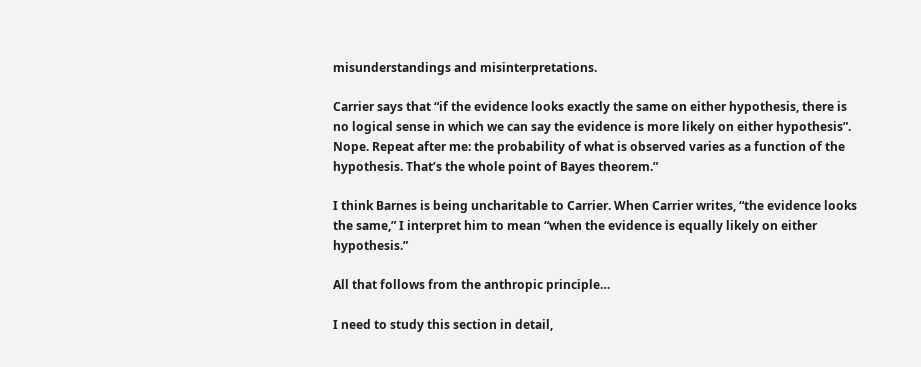misunderstandings and misinterpretations.

Carrier says that “if the evidence looks exactly the same on either hypothesis, there is no logical sense in which we can say the evidence is more likely on either hypothesis”. Nope. Repeat after me: the probability of what is observed varies as a function of the hypothesis. That’s the whole point of Bayes theorem.”

I think Barnes is being uncharitable to Carrier. When Carrier writes, “the evidence looks the same,” I interpret him to mean “when the evidence is equally likely on either hypothesis.”

All that follows from the anthropic principle…

I need to study this section in detail,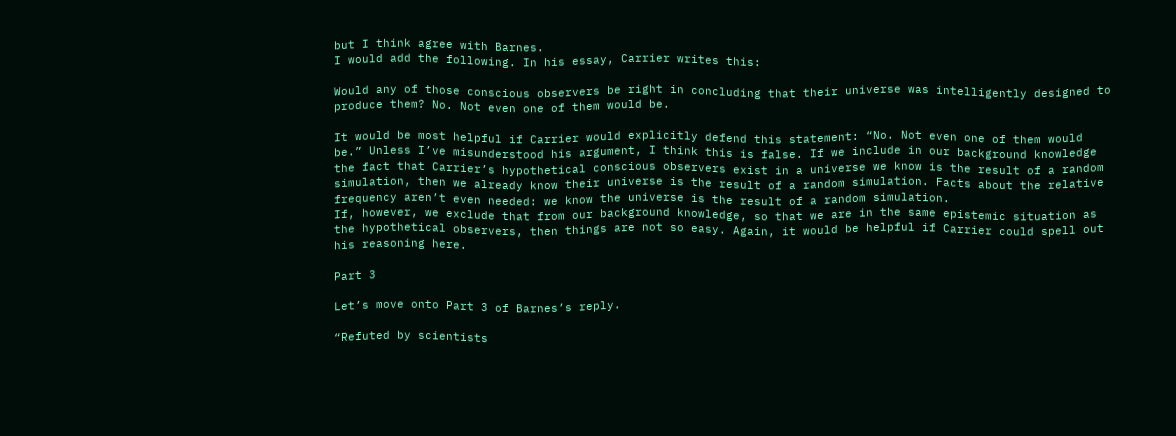but I think agree with Barnes.
I would add the following. In his essay, Carrier writes this:

Would any of those conscious observers be right in concluding that their universe was intelligently designed to produce them? No. Not even one of them would be.

It would be most helpful if Carrier would explicitly defend this statement: “No. Not even one of them would be.” Unless I’ve misunderstood his argument, I think this is false. If we include in our background knowledge the fact that Carrier’s hypothetical conscious observers exist in a universe we know is the result of a random simulation, then we already know their universe is the result of a random simulation. Facts about the relative frequency aren’t even needed: we know the universe is the result of a random simulation.
If, however, we exclude that from our background knowledge, so that we are in the same epistemic situation as the hypothetical observers, then things are not so easy. Again, it would be helpful if Carrier could spell out his reasoning here.

Part 3

Let’s move onto Part 3 of Barnes’s reply.

“Refuted by scientists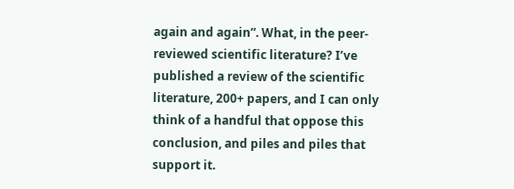again and again”. What, in the peer-reviewed scientific literature? I’ve published a review of the scientific literature, 200+ papers, and I can only think of a handful that oppose this conclusion, and piles and piles that support it.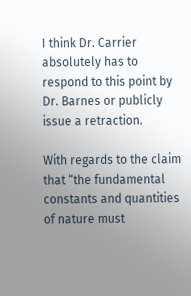I think Dr. Carrier absolutely has to respond to this point by Dr. Barnes or publicly issue a retraction.

With regards to the claim that “the fundamental constants and quantities of nature must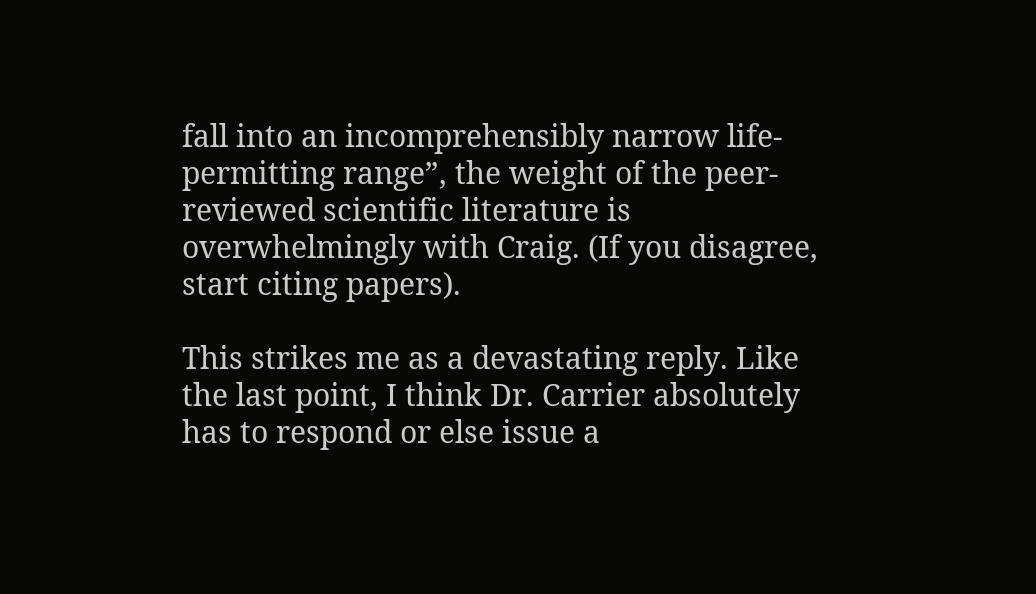fall into an incomprehensibly narrow life-permitting range”, the weight of the peer-reviewed scientific literature is overwhelmingly with Craig. (If you disagree, start citing papers).

This strikes me as a devastating reply. Like the last point, I think Dr. Carrier absolutely has to respond or else issue a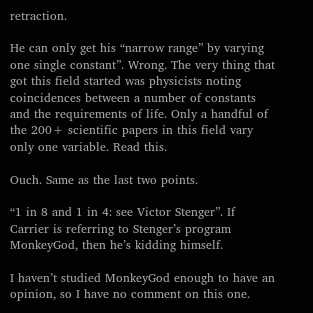retraction.

He can only get his “narrow range” by varying one single constant”. Wrong. The very thing that got this field started was physicists noting coincidences between a number of constants and the requirements of life. Only a handful of the 200+ scientific papers in this field vary only one variable. Read this.

Ouch. Same as the last two points.

“1 in 8 and 1 in 4: see Victor Stenger”. If Carrier is referring to Stenger’s program MonkeyGod, then he’s kidding himself.

I haven’t studied MonkeyGod enough to have an opinion, so I have no comment on this one.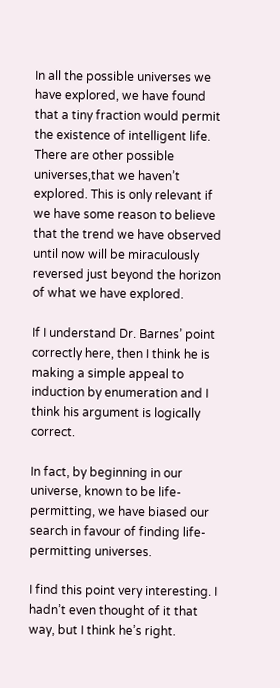In all the possible universes we have explored, we have found that a tiny fraction would permit the existence of intelligent life. There are other possible universes,that we haven’t explored. This is only relevant if we have some reason to believe that the trend we have observed until now will be miraculously reversed just beyond the horizon of what we have explored.

If I understand Dr. Barnes’ point correctly here, then I think he is making a simple appeal to induction by enumeration and I think his argument is logically correct.

In fact, by beginning in our universe, known to be life-permitting, we have biased our search in favour of finding life-permitting universes.

I find this point very interesting. I hadn’t even thought of it that way, but I think he’s right.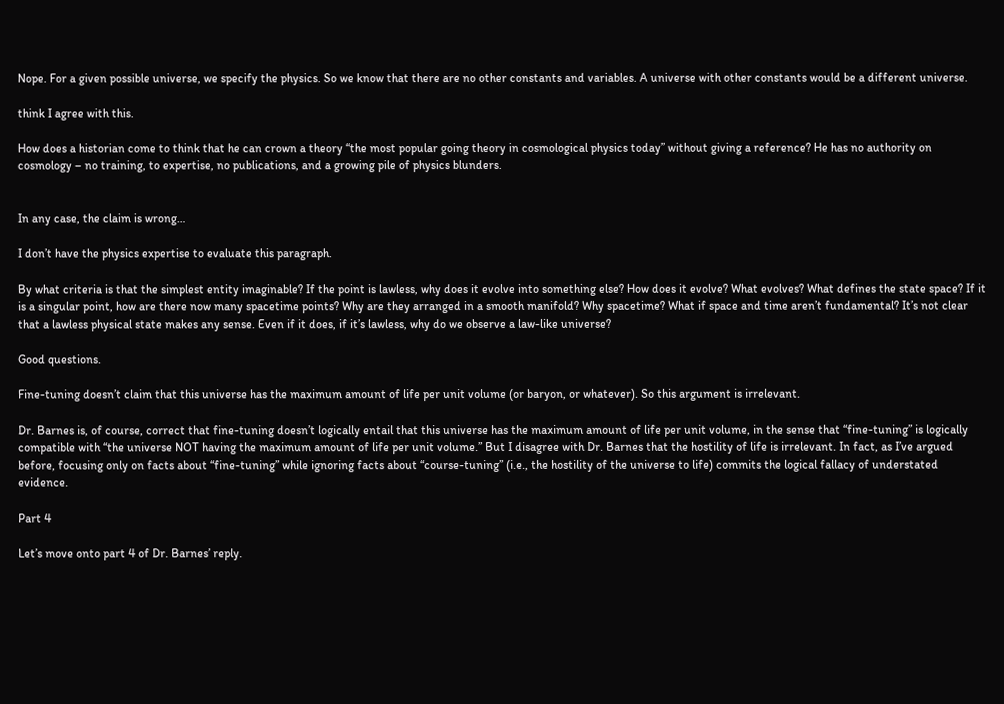Nope. For a given possible universe, we specify the physics. So we know that there are no other constants and variables. A universe with other constants would be a different universe.

think I agree with this.

How does a historian come to think that he can crown a theory “the most popular going theory in cosmological physics today” without giving a reference? He has no authority on cosmology – no training, to expertise, no publications, and a growing pile of physics blunders.


In any case, the claim is wrong…

I don’t have the physics expertise to evaluate this paragraph.

By what criteria is that the simplest entity imaginable? If the point is lawless, why does it evolve into something else? How does it evolve? What evolves? What defines the state space? If it is a singular point, how are there now many spacetime points? Why are they arranged in a smooth manifold? Why spacetime? What if space and time aren’t fundamental? It’s not clear that a lawless physical state makes any sense. Even if it does, if it’s lawless, why do we observe a law-like universe?

Good questions.

Fine-tuning doesn’t claim that this universe has the maximum amount of life per unit volume (or baryon, or whatever). So this argument is irrelevant.

Dr. Barnes is, of course, correct that fine-tuning doesn’t logically entail that this universe has the maximum amount of life per unit volume, in the sense that “fine-tuning” is logically compatible with “the universe NOT having the maximum amount of life per unit volume.” But I disagree with Dr. Barnes that the hostility of life is irrelevant. In fact, as I’ve argued before, focusing only on facts about “fine-tuning” while ignoring facts about “course-tuning” (i.e., the hostility of the universe to life) commits the logical fallacy of understated evidence.

Part 4

Let’s move onto part 4 of Dr. Barnes’ reply.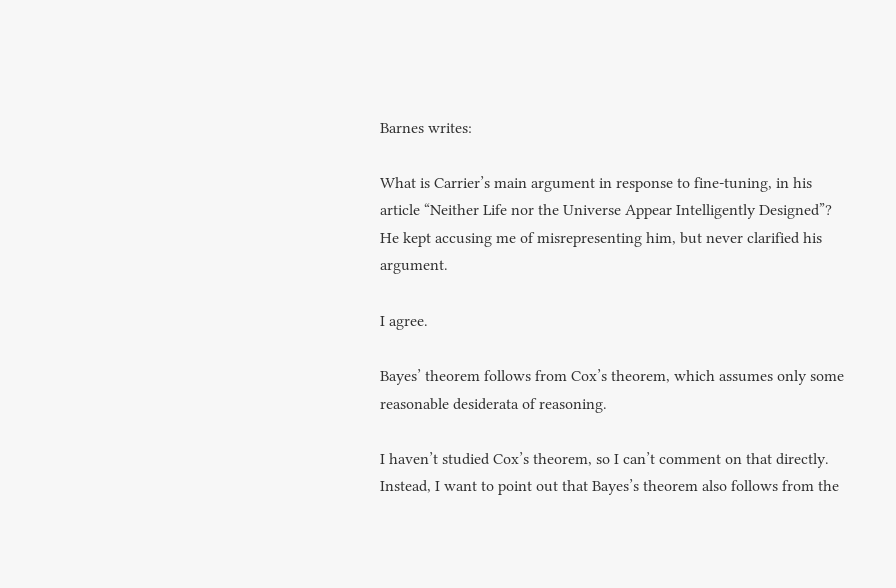Barnes writes:

What is Carrier’s main argument in response to fine-tuning, in his article “Neither Life nor the Universe Appear Intelligently Designed”? He kept accusing me of misrepresenting him, but never clarified his argument.

I agree.

Bayes’ theorem follows from Cox’s theorem, which assumes only some reasonable desiderata of reasoning.

I haven’t studied Cox’s theorem, so I can’t comment on that directly. Instead, I want to point out that Bayes’s theorem also follows from the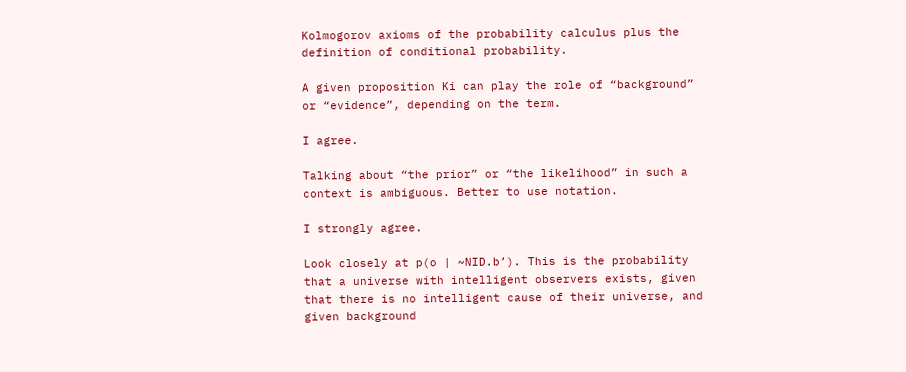Kolmogorov axioms of the probability calculus plus the definition of conditional probability.

A given proposition Ki can play the role of “background” or “evidence”, depending on the term.

I agree.

Talking about “the prior” or “the likelihood” in such a context is ambiguous. Better to use notation.

I strongly agree.

Look closely at p(o | ~NID.b’). This is the probability that a universe with intelligent observers exists, given that there is no intelligent cause of their universe, and given background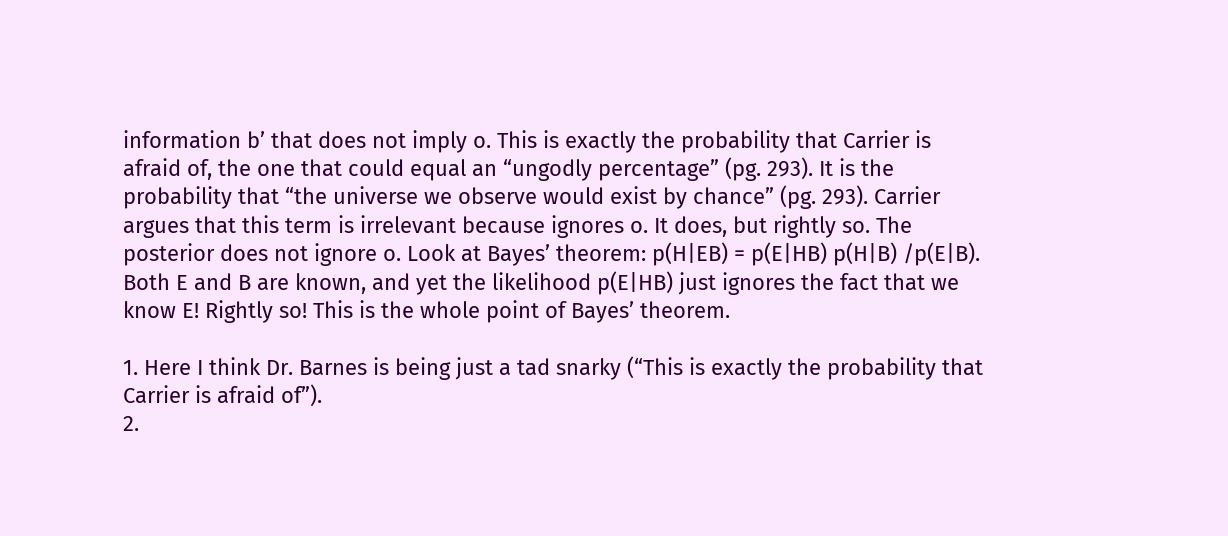information b’ that does not imply o. This is exactly the probability that Carrier is afraid of, the one that could equal an “ungodly percentage” (pg. 293). It is the probability that “the universe we observe would exist by chance” (pg. 293). Carrier argues that this term is irrelevant because ignores o. It does, but rightly so. The posterior does not ignore o. Look at Bayes’ theorem: p(H|EB) = p(E|HB) p(H|B) /p(E|B).  Both E and B are known, and yet the likelihood p(E|HB) just ignores the fact that we know E! Rightly so! This is the whole point of Bayes’ theorem.

1. Here I think Dr. Barnes is being just a tad snarky (“This is exactly the probability that Carrier is afraid of”).
2.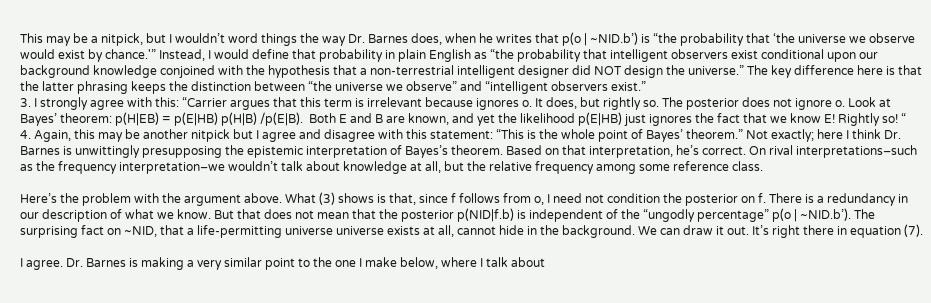This may be a nitpick, but I wouldn’t word things the way Dr. Barnes does, when he writes that p(o | ~NID.b’) is “the probability that ‘the universe we observe would exist by chance.'” Instead, I would define that probability in plain English as “the probability that intelligent observers exist conditional upon our background knowledge conjoined with the hypothesis that a non-terrestrial intelligent designer did NOT design the universe.” The key difference here is that the latter phrasing keeps the distinction between “the universe we observe” and “intelligent observers exist.”
3. I strongly agree with this: “Carrier argues that this term is irrelevant because ignores o. It does, but rightly so. The posterior does not ignore o. Look at Bayes’ theorem: p(H|EB) = p(E|HB) p(H|B) /p(E|B).  Both E and B are known, and yet the likelihood p(E|HB) just ignores the fact that we know E! Rightly so! “
4. Again, this may be another nitpick but I agree and disagree with this statement: “This is the whole point of Bayes’ theorem.” Not exactly; here I think Dr. Barnes is unwittingly presupposing the epistemic interpretation of Bayes’s theorem. Based on that interpretation, he’s correct. On rival interpretations–such as the frequency interpretation–we wouldn’t talk about knowledge at all, but the relative frequency among some reference class.

Here’s the problem with the argument above. What (3) shows is that, since f follows from o, I need not condition the posterior on f. There is a redundancy in our description of what we know. But that does not mean that the posterior p(NID|f.b) is independent of the “ungodly percentage” p(o | ~NID.b’). The surprising fact on ~NID, that a life-permitting universe universe exists at all, cannot hide in the background. We can draw it out. It’s right there in equation (7).

I agree. Dr. Barnes is making a very similar point to the one I make below, where I talk about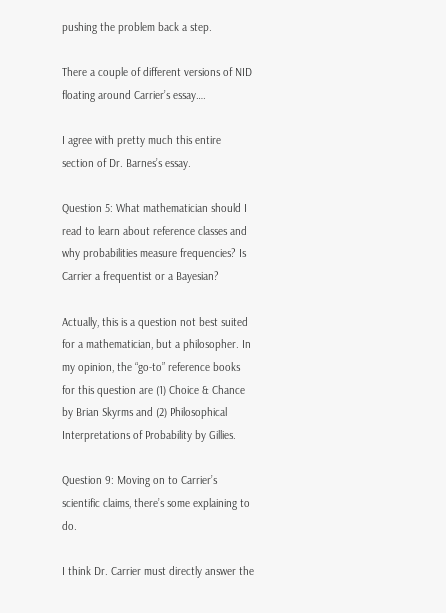pushing the problem back a step.

There a couple of different versions of NID floating around Carrier’s essay….

I agree with pretty much this entire section of Dr. Barnes’s essay.

Question 5: What mathematician should I read to learn about reference classes and why probabilities measure frequencies? Is Carrier a frequentist or a Bayesian?

Actually, this is a question not best suited for a mathematician, but a philosopher. In my opinion, the “go-to” reference books for this question are (1) Choice & Chance by Brian Skyrms and (2) Philosophical Interpretations of Probability by Gillies.

Question 9: Moving on to Carrier’s scientific claims, there’s some explaining to do.

I think Dr. Carrier must directly answer the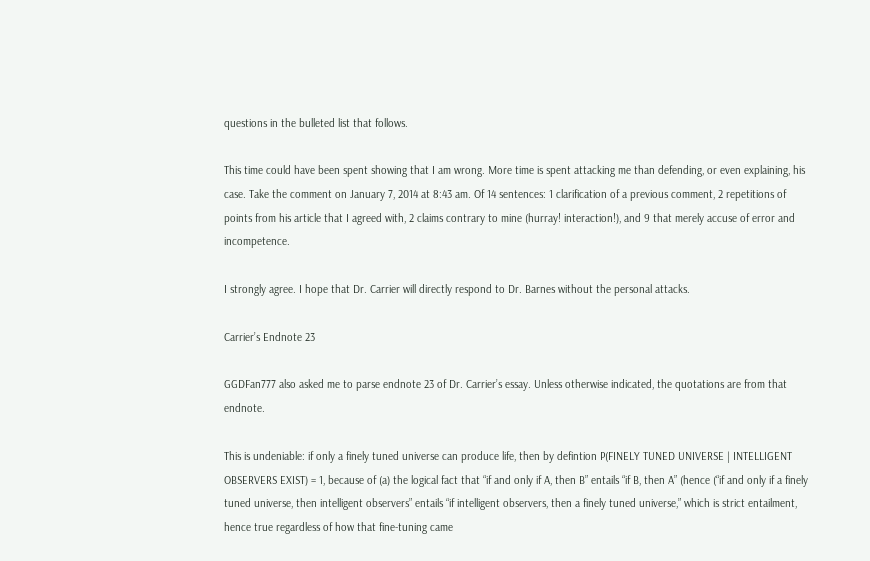questions in the bulleted list that follows.

This time could have been spent showing that I am wrong. More time is spent attacking me than defending, or even explaining, his case. Take the comment on January 7, 2014 at 8:43 am. Of 14 sentences: 1 clarification of a previous comment, 2 repetitions of points from his article that I agreed with, 2 claims contrary to mine (hurray! interaction!), and 9 that merely accuse of error and incompetence.

I strongly agree. I hope that Dr. Carrier will directly respond to Dr. Barnes without the personal attacks.

Carrier’s Endnote 23

GGDFan777 also asked me to parse endnote 23 of Dr. Carrier’s essay. Unless otherwise indicated, the quotations are from that endnote.

This is undeniable: if only a finely tuned universe can produce life, then by defintion P(FINELY TUNED UNIVERSE | INTELLIGENT OBSERVERS EXIST) = 1, because of (a) the logical fact that “if and only if A, then B” entails “if B, then A” (hence (“if and only if a finely tuned universe, then intelligent observers” entails “if intelligent observers, then a finely tuned universe,” which is strict entailment, hence true regardless of how that fine-tuning came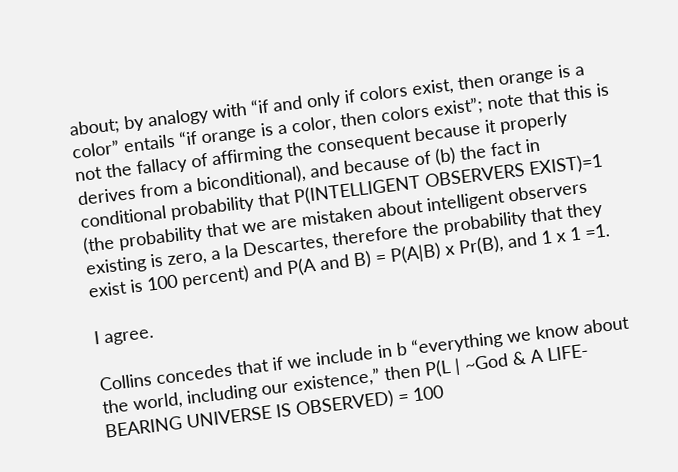about; by analogy with “if and only if colors exist, then orange is a color” entails “if orange is a color, then colors exist”; note that this is not the fallacy of affirming the consequent because it properly derives from a biconditional), and because of (b) the fact in conditional probability that P(INTELLIGENT OBSERVERS EXIST)=1 (the probability that we are mistaken about intelligent observers existing is zero, a la Descartes, therefore the probability that they exist is 100 percent) and P(A and B) = P(A|B) x Pr(B), and 1 x 1 =1.

I agree.

Collins concedes that if we include in b “everything we know about the world, including our existence,” then P(L | ~God & A LIFE-BEARING UNIVERSE IS OBSERVED) = 100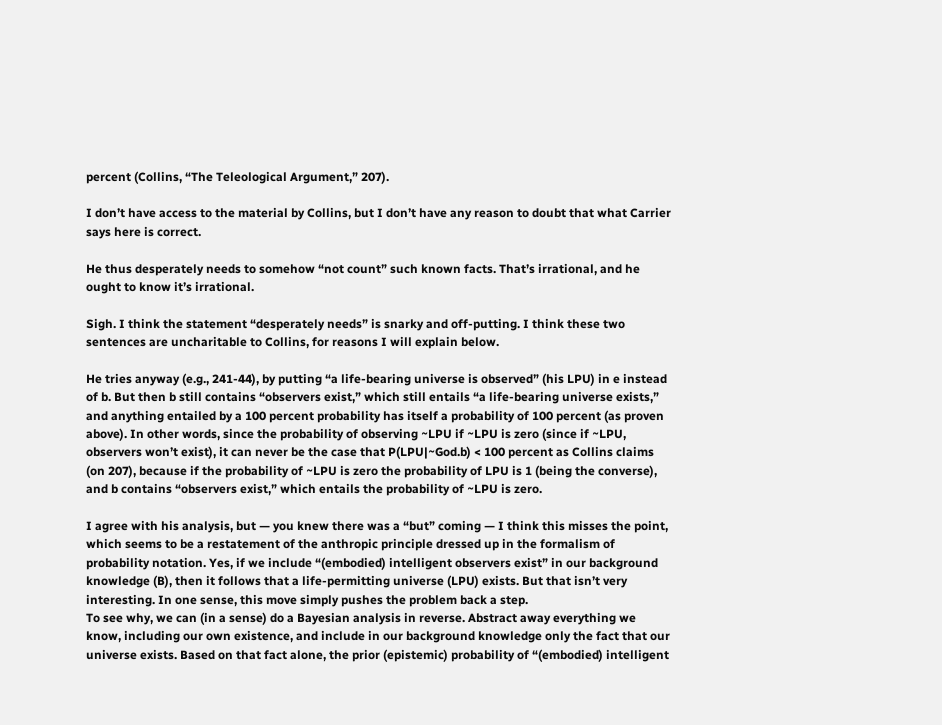percent (Collins, “The Teleological Argument,” 207).

I don’t have access to the material by Collins, but I don’t have any reason to doubt that what Carrier says here is correct.

He thus desperately needs to somehow “not count” such known facts. That’s irrational, and he ought to know it’s irrational.

Sigh. I think the statement “desperately needs” is snarky and off-putting. I think these two sentences are uncharitable to Collins, for reasons I will explain below.

He tries anyway (e.g., 241-44), by putting “a life-bearing universe is observed” (his LPU) in e instead of b. But then b still contains “observers exist,” which still entails “a life-bearing universe exists,” and anything entailed by a 100 percent probability has itself a probability of 100 percent (as proven above). In other words, since the probability of observing ~LPU if ~LPU is zero (since if ~LPU, observers won’t exist), it can never be the case that P(LPU|~God.b) < 100 percent as Collins claims (on 207), because if the probability of ~LPU is zero the probability of LPU is 1 (being the converse), and b contains “observers exist,” which entails the probability of ~LPU is zero.

I agree with his analysis, but — you knew there was a “but” coming — I think this misses the point, which seems to be a restatement of the anthropic principle dressed up in the formalism of probability notation. Yes, if we include “(embodied) intelligent observers exist” in our background knowledge (B), then it follows that a life-permitting universe (LPU) exists. But that isn’t very interesting. In one sense, this move simply pushes the problem back a step.
To see why, we can (in a sense) do a Bayesian analysis in reverse. Abstract away everything we know, including our own existence, and include in our background knowledge only the fact that our universe exists. Based on that fact alone, the prior (epistemic) probability of “(embodied) intelligent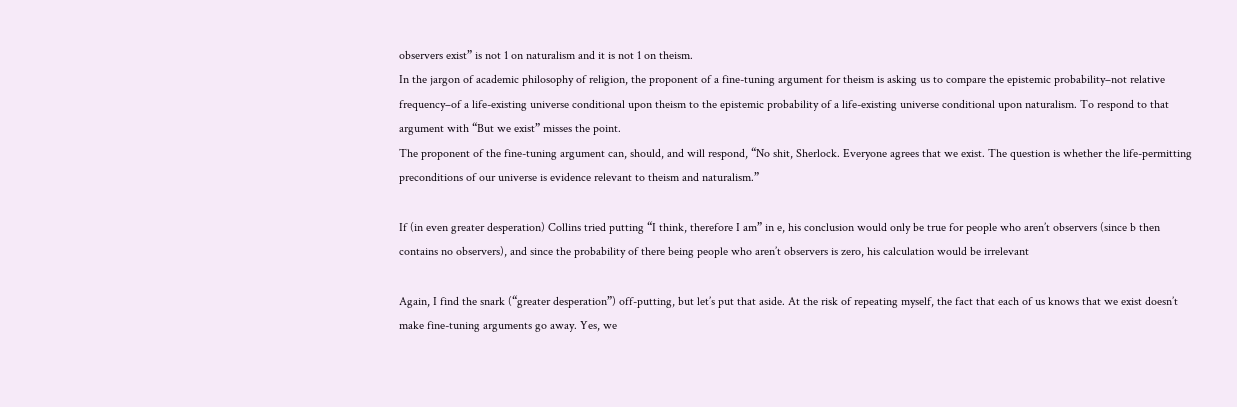observers exist” is not 1 on naturalism and it is not 1 on theism.
In the jargon of academic philosophy of religion, the proponent of a fine-tuning argument for theism is asking us to compare the epistemic probability–not relative frequency–of a life-existing universe conditional upon theism to the epistemic probability of a life-existing universe conditional upon naturalism. To respond to that argument with “But we exist” misses the point.
The proponent of the fine-tuning argument can, should, and will respond, “No shit, Sherlock. Everyone agrees that we exist. The question is whether the life-permitting preconditions of our universe is evidence relevant to theism and naturalism.”

If (in even greater desperation) Collins tried putting “I think, therefore I am” in e, his conclusion would only be true for people who aren’t observers (since b then contains no observers), and since the probability of there being people who aren’t observers is zero, his calculation would be irrelevant

Again, I find the snark (“greater desperation”) off-putting, but let’s put that aside. At the risk of repeating myself, the fact that each of us knows that we exist doesn’t make fine-tuning arguments go away. Yes, we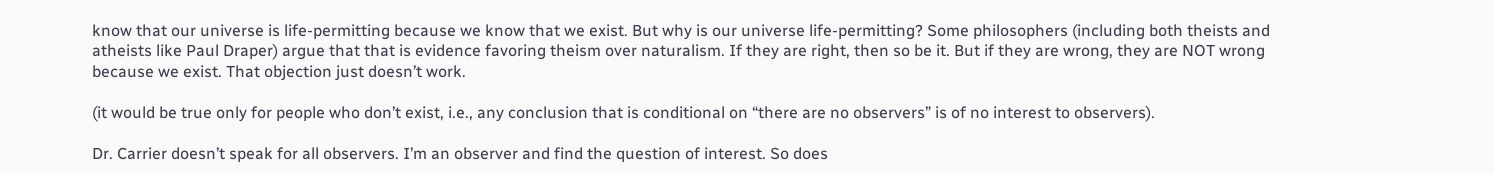know that our universe is life-permitting because we know that we exist. But why is our universe life-permitting? Some philosophers (including both theists and atheists like Paul Draper) argue that that is evidence favoring theism over naturalism. If they are right, then so be it. But if they are wrong, they are NOT wrong because we exist. That objection just doesn’t work.

(it would be true only for people who don’t exist, i.e., any conclusion that is conditional on “there are no observers” is of no interest to observers).

Dr. Carrier doesn’t speak for all observers. I’m an observer and find the question of interest. So does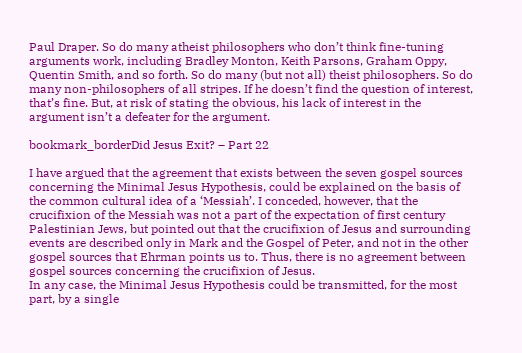Paul Draper. So do many atheist philosophers who don’t think fine-tuning arguments work, including Bradley Monton, Keith Parsons, Graham Oppy, Quentin Smith, and so forth. So do many (but not all) theist philosophers. So do many non-philosophers of all stripes. If he doesn’t find the question of interest, that’s fine. But, at risk of stating the obvious, his lack of interest in the argument isn’t a defeater for the argument.

bookmark_borderDid Jesus Exit? – Part 22

I have argued that the agreement that exists between the seven gospel sources concerning the Minimal Jesus Hypothesis, could be explained on the basis of the common cultural idea of a ‘Messiah’. I conceded, however, that the crucifixion of the Messiah was not a part of the expectation of first century Palestinian Jews, but pointed out that the crucifixion of Jesus and surrounding events are described only in Mark and the Gospel of Peter, and not in the other gospel sources that Ehrman points us to. Thus, there is no agreement between gospel sources concerning the crucifixion of Jesus.
In any case, the Minimal Jesus Hypothesis could be transmitted, for the most part, by a single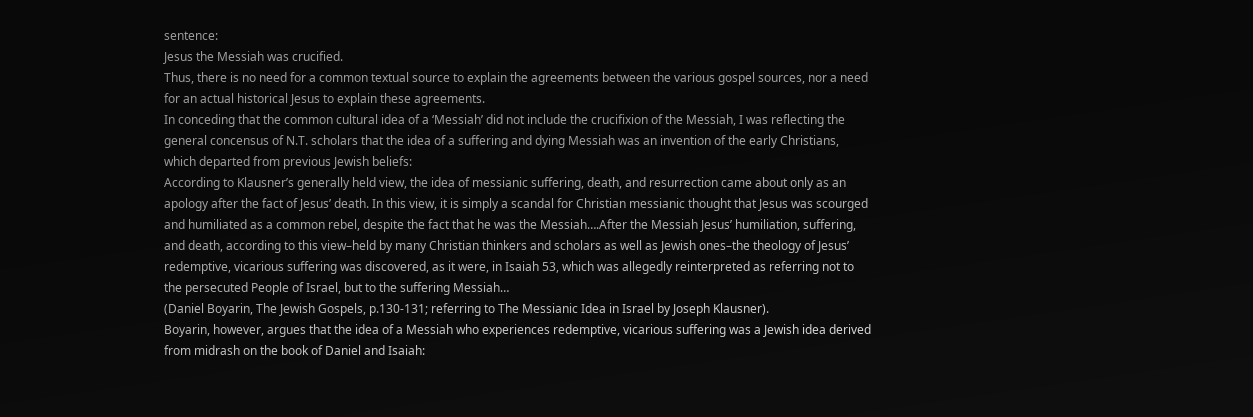sentence:
Jesus the Messiah was crucified.
Thus, there is no need for a common textual source to explain the agreements between the various gospel sources, nor a need for an actual historical Jesus to explain these agreements.
In conceding that the common cultural idea of a ‘Messiah’ did not include the crucifixion of the Messiah, I was reflecting the general concensus of N.T. scholars that the idea of a suffering and dying Messiah was an invention of the early Christians, which departed from previous Jewish beliefs:
According to Klausner’s generally held view, the idea of messianic suffering, death, and resurrection came about only as an apology after the fact of Jesus’ death. In this view, it is simply a scandal for Christian messianic thought that Jesus was scourged and humiliated as a common rebel, despite the fact that he was the Messiah….After the Messiah Jesus’ humiliation, suffering, and death, according to this view–held by many Christian thinkers and scholars as well as Jewish ones–the theology of Jesus’ redemptive, vicarious suffering was discovered, as it were, in Isaiah 53, which was allegedly reinterpreted as referring not to the persecuted People of Israel, but to the suffering Messiah…
(Daniel Boyarin, The Jewish Gospels, p.130-131; referring to The Messianic Idea in Israel by Joseph Klausner).
Boyarin, however, argues that the idea of a Messiah who experiences redemptive, vicarious suffering was a Jewish idea derived from midrash on the book of Daniel and Isaiah: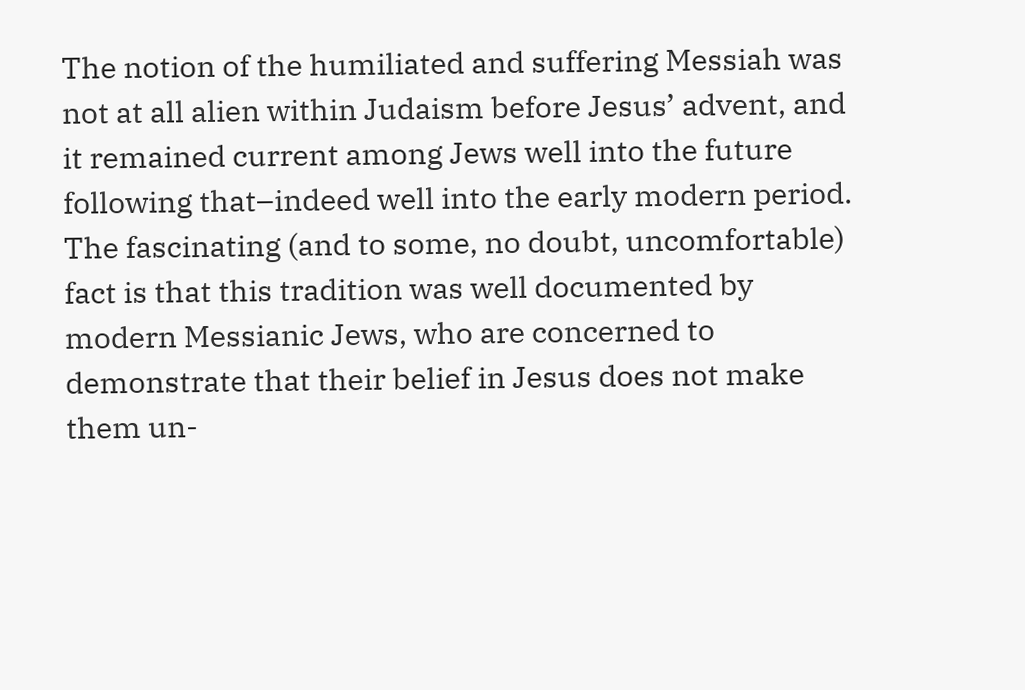The notion of the humiliated and suffering Messiah was not at all alien within Judaism before Jesus’ advent, and it remained current among Jews well into the future following that–indeed well into the early modern period. The fascinating (and to some, no doubt, uncomfortable) fact is that this tradition was well documented by modern Messianic Jews, who are concerned to demonstrate that their belief in Jesus does not make them un-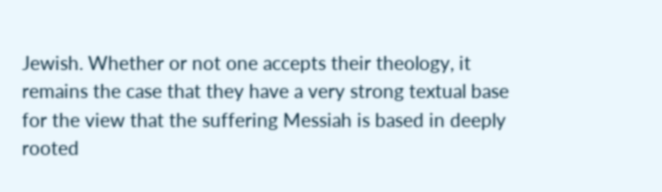Jewish. Whether or not one accepts their theology, it remains the case that they have a very strong textual base for the view that the suffering Messiah is based in deeply rooted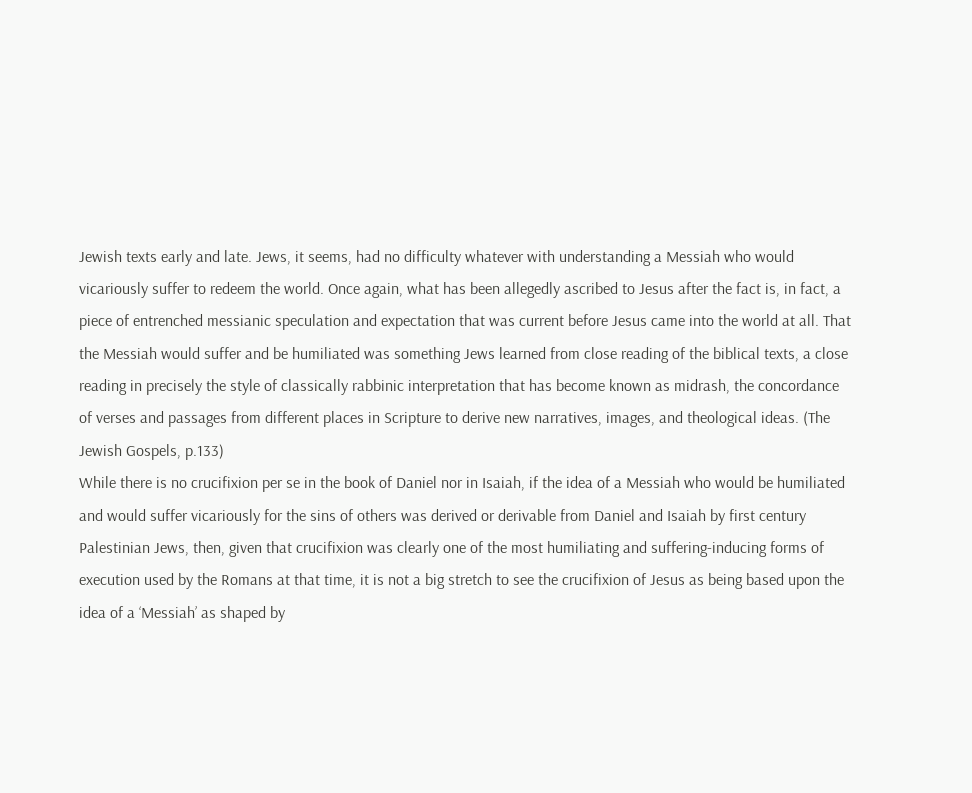Jewish texts early and late. Jews, it seems, had no difficulty whatever with understanding a Messiah who would vicariously suffer to redeem the world. Once again, what has been allegedly ascribed to Jesus after the fact is, in fact, a piece of entrenched messianic speculation and expectation that was current before Jesus came into the world at all. That the Messiah would suffer and be humiliated was something Jews learned from close reading of the biblical texts, a close reading in precisely the style of classically rabbinic interpretation that has become known as midrash, the concordance of verses and passages from different places in Scripture to derive new narratives, images, and theological ideas. (The Jewish Gospels, p.133)
While there is no crucifixion per se in the book of Daniel nor in Isaiah, if the idea of a Messiah who would be humiliated and would suffer vicariously for the sins of others was derived or derivable from Daniel and Isaiah by first century Palestinian Jews, then, given that crucifixion was clearly one of the most humiliating and suffering-inducing forms of execution used by the Romans at that time, it is not a big stretch to see the crucifixion of Jesus as being based upon the idea of a ‘Messiah’ as shaped by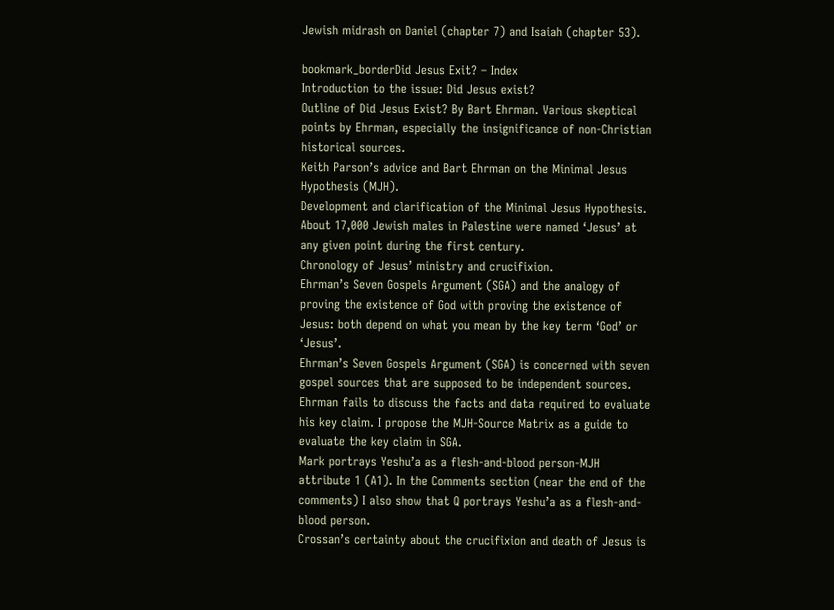Jewish midrash on Daniel (chapter 7) and Isaiah (chapter 53).

bookmark_borderDid Jesus Exit? – Index
Introduction to the issue: Did Jesus exist?
Outline of Did Jesus Exist? By Bart Ehrman. Various skeptical points by Ehrman, especially the insignificance of non-Christian historical sources.
Keith Parson’s advice and Bart Ehrman on the Minimal Jesus Hypothesis (MJH).
Development and clarification of the Minimal Jesus Hypothesis.
About 17,000 Jewish males in Palestine were named ‘Jesus’ at any given point during the first century.
Chronology of Jesus’ ministry and crucifixion.
Ehrman’s Seven Gospels Argument (SGA) and the analogy of proving the existence of God with proving the existence of Jesus: both depend on what you mean by the key term ‘God’ or ‘Jesus’.
Ehrman’s Seven Gospels Argument (SGA) is concerned with seven gospel sources that are supposed to be independent sources. Ehrman fails to discuss the facts and data required to evaluate his key claim. I propose the MJH-Source Matrix as a guide to evaluate the key claim in SGA.
Mark portrays Yeshu’a as a flesh-and-blood person-MJH attribute 1 (A1). In the Comments section (near the end of the comments) I also show that Q portrays Yeshu’a as a flesh-and-blood person.
Crossan’s certainty about the crucifixion and death of Jesus is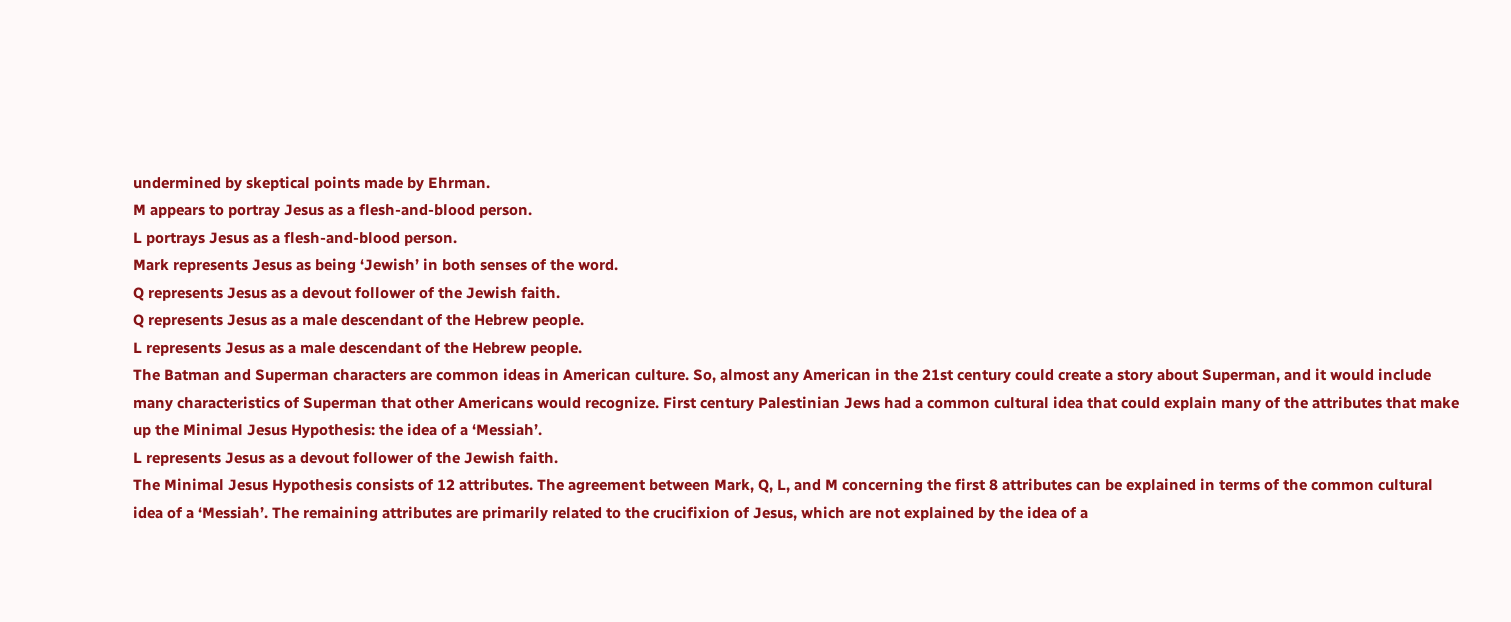undermined by skeptical points made by Ehrman.
M appears to portray Jesus as a flesh-and-blood person.
L portrays Jesus as a flesh-and-blood person.
Mark represents Jesus as being ‘Jewish’ in both senses of the word.
Q represents Jesus as a devout follower of the Jewish faith.
Q represents Jesus as a male descendant of the Hebrew people.
L represents Jesus as a male descendant of the Hebrew people.
The Batman and Superman characters are common ideas in American culture. So, almost any American in the 21st century could create a story about Superman, and it would include many characteristics of Superman that other Americans would recognize. First century Palestinian Jews had a common cultural idea that could explain many of the attributes that make up the Minimal Jesus Hypothesis: the idea of a ‘Messiah’.
L represents Jesus as a devout follower of the Jewish faith.
The Minimal Jesus Hypothesis consists of 12 attributes. The agreement between Mark, Q, L, and M concerning the first 8 attributes can be explained in terms of the common cultural idea of a ‘Messiah’. The remaining attributes are primarily related to the crucifixion of Jesus, which are not explained by the idea of a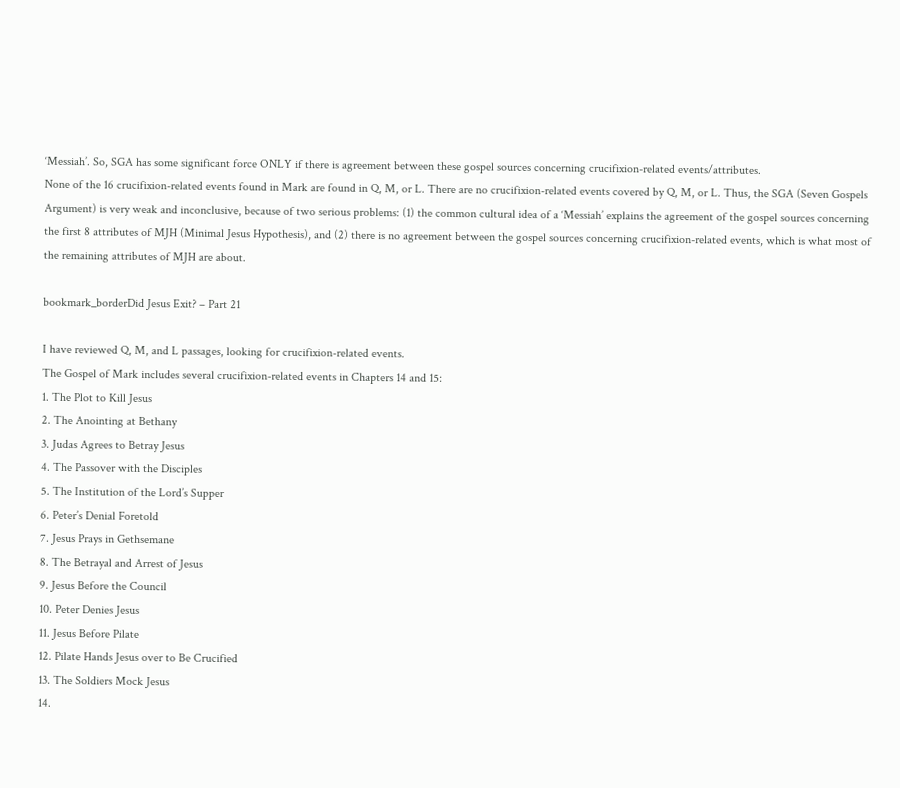‘Messiah’. So, SGA has some significant force ONLY if there is agreement between these gospel sources concerning crucifixion-related events/attributes.
None of the 16 crucifixion-related events found in Mark are found in Q, M, or L. There are no crucifixion-related events covered by Q, M, or L. Thus, the SGA (Seven Gospels Argument) is very weak and inconclusive, because of two serious problems: (1) the common cultural idea of a ‘Messiah’ explains the agreement of the gospel sources concerning the first 8 attributes of MJH (Minimal Jesus Hypothesis), and (2) there is no agreement between the gospel sources concerning crucifixion-related events, which is what most of the remaining attributes of MJH are about.

bookmark_borderDid Jesus Exit? – Part 21

I have reviewed Q, M, and L passages, looking for crucifixion-related events.
The Gospel of Mark includes several crucifixion-related events in Chapters 14 and 15:
1. The Plot to Kill Jesus
2. The Anointing at Bethany
3. Judas Agrees to Betray Jesus
4. The Passover with the Disciples
5. The Institution of the Lord’s Supper
6. Peter’s Denial Foretold
7. Jesus Prays in Gethsemane
8. The Betrayal and Arrest of Jesus
9. Jesus Before the Council
10. Peter Denies Jesus
11. Jesus Before Pilate
12. Pilate Hands Jesus over to Be Crucified
13. The Soldiers Mock Jesus
14.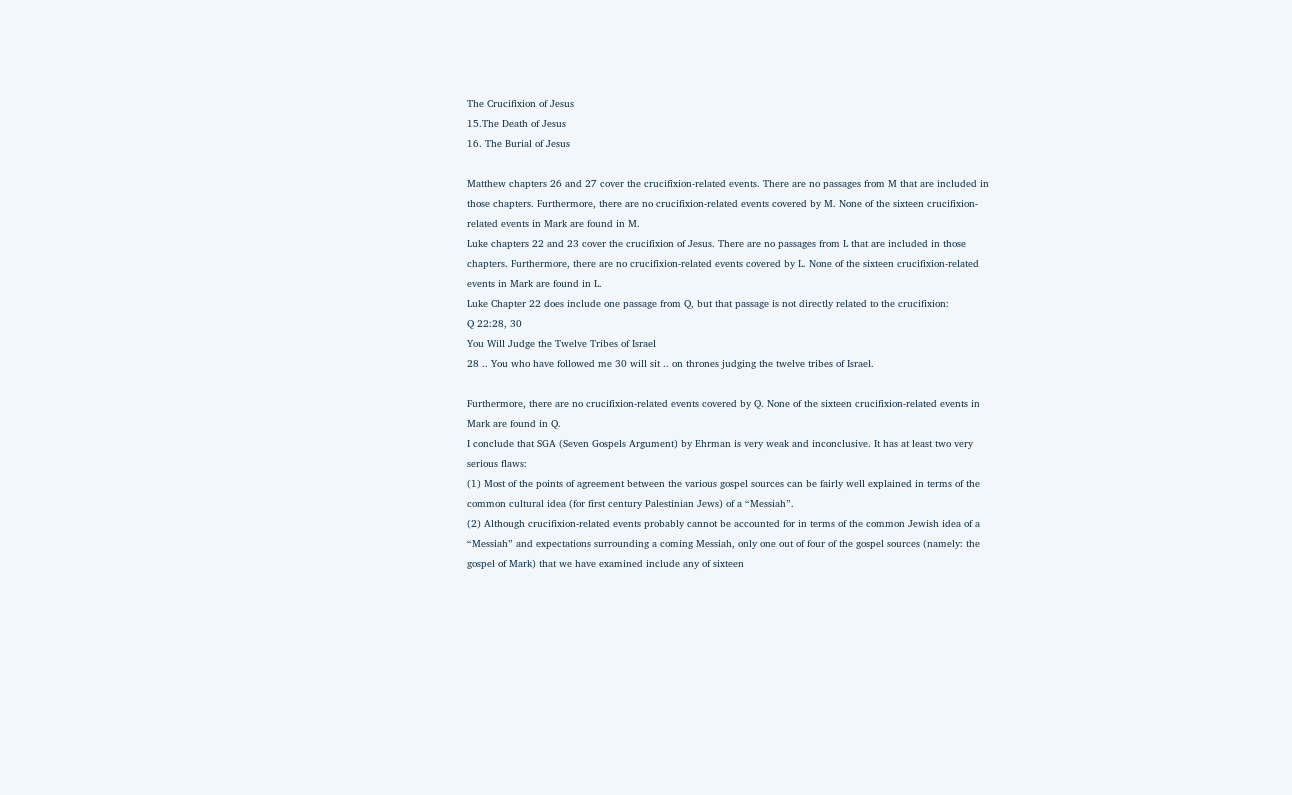The Crucifixion of Jesus
15.The Death of Jesus
16. The Burial of Jesus

Matthew chapters 26 and 27 cover the crucifixion-related events. There are no passages from M that are included in those chapters. Furthermore, there are no crucifixion-related events covered by M. None of the sixteen crucifixion-related events in Mark are found in M.
Luke chapters 22 and 23 cover the crucifixion of Jesus. There are no passages from L that are included in those chapters. Furthermore, there are no crucifixion-related events covered by L. None of the sixteen crucifixion-related events in Mark are found in L.
Luke Chapter 22 does include one passage from Q, but that passage is not directly related to the crucifixion:
Q 22:28, 30
You Will Judge the Twelve Tribes of Israel
28 .. You who have followed me 30 will sit .. on thrones judging the twelve tribes of Israel.

Furthermore, there are no crucifixion-related events covered by Q. None of the sixteen crucifixion-related events in Mark are found in Q.
I conclude that SGA (Seven Gospels Argument) by Ehrman is very weak and inconclusive. It has at least two very serious flaws:
(1) Most of the points of agreement between the various gospel sources can be fairly well explained in terms of the common cultural idea (for first century Palestinian Jews) of a “Messiah”.
(2) Although crucifixion-related events probably cannot be accounted for in terms of the common Jewish idea of a “Messiah” and expectations surrounding a coming Messiah, only one out of four of the gospel sources (namely: the gospel of Mark) that we have examined include any of sixteen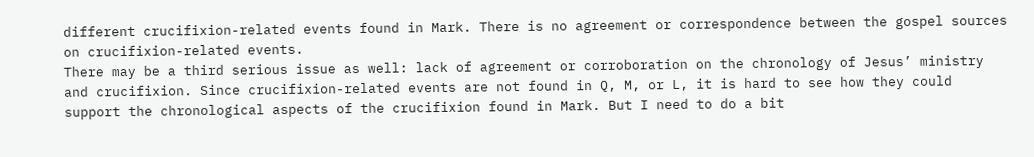different crucifixion-related events found in Mark. There is no agreement or correspondence between the gospel sources on crucifixion-related events.
There may be a third serious issue as well: lack of agreement or corroboration on the chronology of Jesus’ ministry and crucifixion. Since crucifixion-related events are not found in Q, M, or L, it is hard to see how they could support the chronological aspects of the crucifixion found in Mark. But I need to do a bit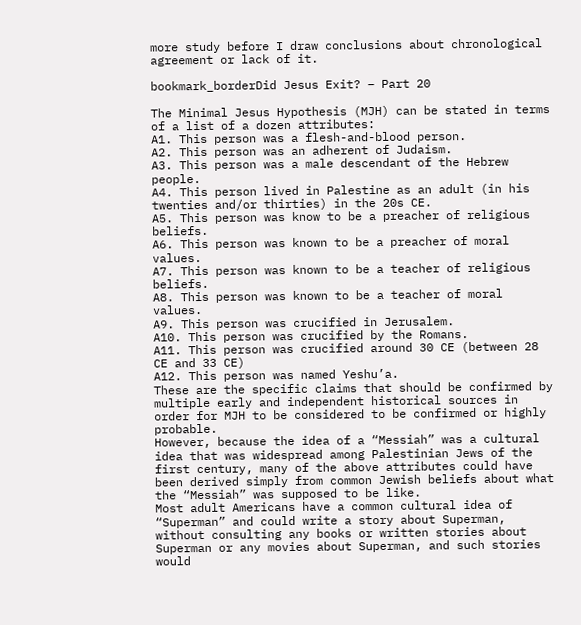more study before I draw conclusions about chronological agreement or lack of it.

bookmark_borderDid Jesus Exit? – Part 20

The Minimal Jesus Hypothesis (MJH) can be stated in terms of a list of a dozen attributes:
A1. This person was a flesh-and-blood person.
A2. This person was an adherent of Judaism.
A3. This person was a male descendant of the Hebrew people.
A4. This person lived in Palestine as an adult (in his twenties and/or thirties) in the 20s CE.
A5. This person was know to be a preacher of religious beliefs.
A6. This person was known to be a preacher of moral values.
A7. This person was known to be a teacher of religious beliefs.
A8. This person was known to be a teacher of moral values.
A9. This person was crucified in Jerusalem.
A10. This person was crucified by the Romans.
A11. This person was crucified around 30 CE (between 28 CE and 33 CE)
A12. This person was named Yeshu’a.
These are the specific claims that should be confirmed by multiple early and independent historical sources in order for MJH to be considered to be confirmed or highly probable.
However, because the idea of a “Messiah” was a cultural idea that was widespread among Palestinian Jews of the first century, many of the above attributes could have been derived simply from common Jewish beliefs about what the “Messiah” was supposed to be like.
Most adult Americans have a common cultural idea of “Superman” and could write a story about Superman, without consulting any books or written stories about Superman or any movies about Superman, and such stories would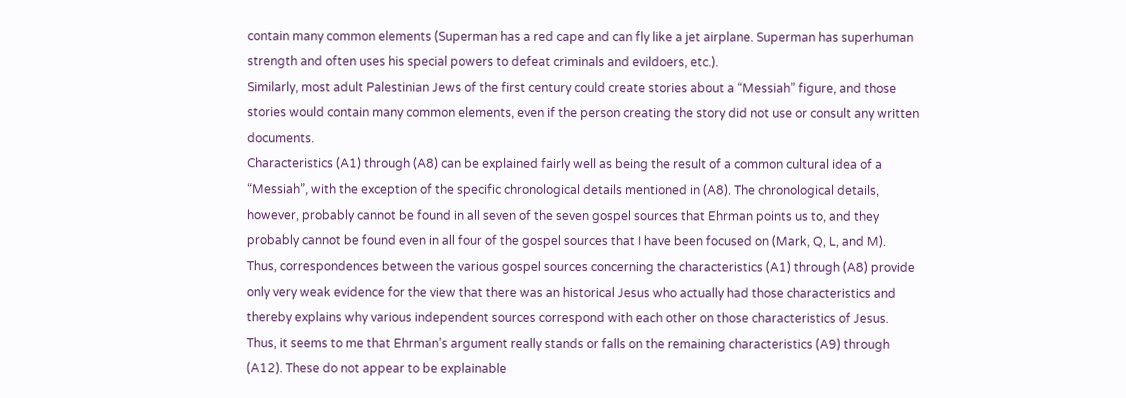contain many common elements (Superman has a red cape and can fly like a jet airplane. Superman has superhuman strength and often uses his special powers to defeat criminals and evildoers, etc.).
Similarly, most adult Palestinian Jews of the first century could create stories about a “Messiah” figure, and those stories would contain many common elements, even if the person creating the story did not use or consult any written documents.
Characteristics (A1) through (A8) can be explained fairly well as being the result of a common cultural idea of a “Messiah”, with the exception of the specific chronological details mentioned in (A8). The chronological details, however, probably cannot be found in all seven of the seven gospel sources that Ehrman points us to, and they probably cannot be found even in all four of the gospel sources that I have been focused on (Mark, Q, L, and M).
Thus, correspondences between the various gospel sources concerning the characteristics (A1) through (A8) provide only very weak evidence for the view that there was an historical Jesus who actually had those characteristics and thereby explains why various independent sources correspond with each other on those characteristics of Jesus.
Thus, it seems to me that Ehrman’s argument really stands or falls on the remaining characteristics (A9) through (A12). These do not appear to be explainable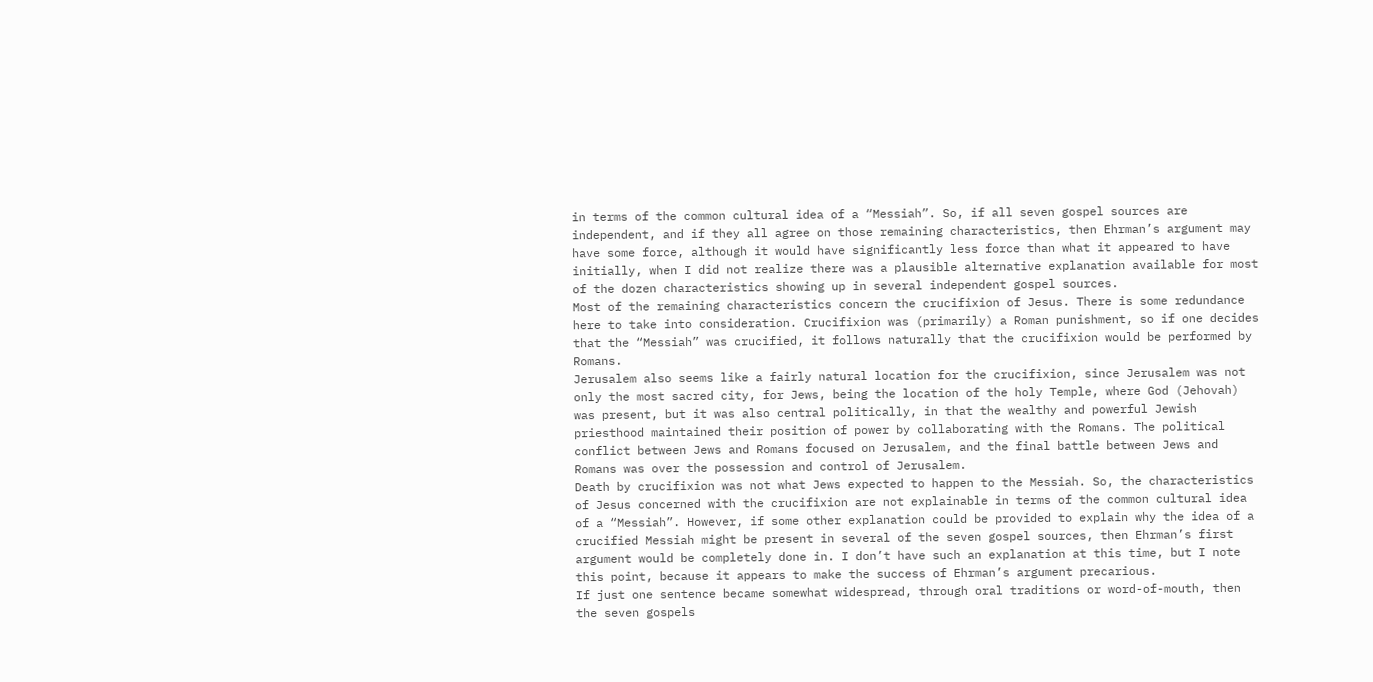in terms of the common cultural idea of a “Messiah”. So, if all seven gospel sources are independent, and if they all agree on those remaining characteristics, then Ehrman’s argument may have some force, although it would have significantly less force than what it appeared to have initially, when I did not realize there was a plausible alternative explanation available for most of the dozen characteristics showing up in several independent gospel sources.
Most of the remaining characteristics concern the crucifixion of Jesus. There is some redundance here to take into consideration. Crucifixion was (primarily) a Roman punishment, so if one decides that the “Messiah” was crucified, it follows naturally that the crucifixion would be performed by Romans.
Jerusalem also seems like a fairly natural location for the crucifixion, since Jerusalem was not only the most sacred city, for Jews, being the location of the holy Temple, where God (Jehovah) was present, but it was also central politically, in that the wealthy and powerful Jewish priesthood maintained their position of power by collaborating with the Romans. The political conflict between Jews and Romans focused on Jerusalem, and the final battle between Jews and Romans was over the possession and control of Jerusalem.
Death by crucifixion was not what Jews expected to happen to the Messiah. So, the characteristics of Jesus concerned with the crucifixion are not explainable in terms of the common cultural idea of a “Messiah”. However, if some other explanation could be provided to explain why the idea of a crucified Messiah might be present in several of the seven gospel sources, then Ehrman’s first argument would be completely done in. I don’t have such an explanation at this time, but I note this point, because it appears to make the success of Ehrman’s argument precarious.
If just one sentence became somewhat widespread, through oral traditions or word-of-mouth, then the seven gospels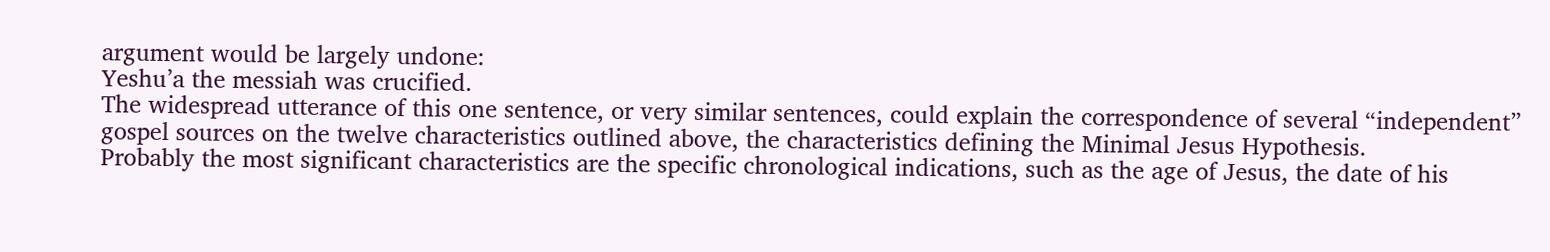argument would be largely undone:
Yeshu’a the messiah was crucified.
The widespread utterance of this one sentence, or very similar sentences, could explain the correspondence of several “independent” gospel sources on the twelve characteristics outlined above, the characteristics defining the Minimal Jesus Hypothesis.
Probably the most significant characteristics are the specific chronological indications, such as the age of Jesus, the date of his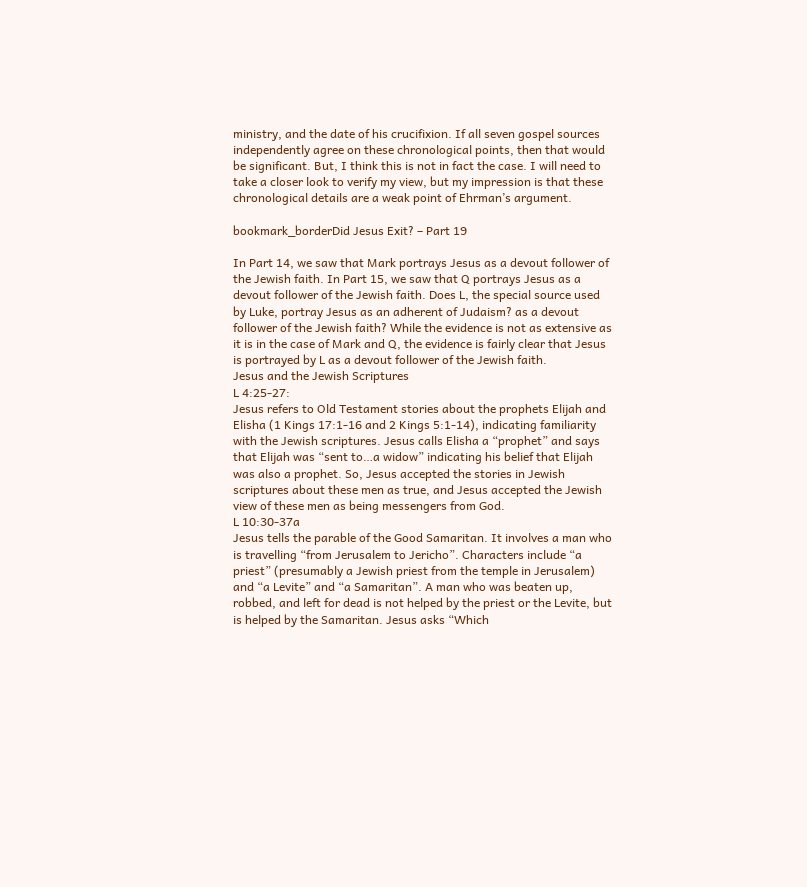ministry, and the date of his crucifixion. If all seven gospel sources independently agree on these chronological points, then that would be significant. But, I think this is not in fact the case. I will need to take a closer look to verify my view, but my impression is that these chronological details are a weak point of Ehrman’s argument.

bookmark_borderDid Jesus Exit? – Part 19

In Part 14, we saw that Mark portrays Jesus as a devout follower of the Jewish faith. In Part 15, we saw that Q portrays Jesus as a devout follower of the Jewish faith. Does L, the special source used by Luke, portray Jesus as an adherent of Judaism? as a devout follower of the Jewish faith? While the evidence is not as extensive as it is in the case of Mark and Q, the evidence is fairly clear that Jesus is portrayed by L as a devout follower of the Jewish faith.
Jesus and the Jewish Scriptures
L 4:25-27:
Jesus refers to Old Testament stories about the prophets Elijah and Elisha (1 Kings 17:1-16 and 2 Kings 5:1-14), indicating familiarity with the Jewish scriptures. Jesus calls Elisha a “prophet” and says that Elijah was “sent to…a widow” indicating his belief that Elijah was also a prophet. So, Jesus accepted the stories in Jewish scriptures about these men as true, and Jesus accepted the Jewish view of these men as being messengers from God.
L 10:30-37a
Jesus tells the parable of the Good Samaritan. It involves a man who is travelling “from Jerusalem to Jericho”. Characters include “a priest” (presumably a Jewish priest from the temple in Jerusalem) and “a Levite” and “a Samaritan”. A man who was beaten up, robbed, and left for dead is not helped by the priest or the Levite, but is helped by the Samaritan. Jesus asks “Which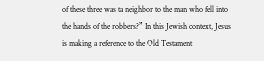of these three was ta neighbor to the man who fell into the hands of the robbers?” In this Jewish context, Jesus is making a reference to the Old Testament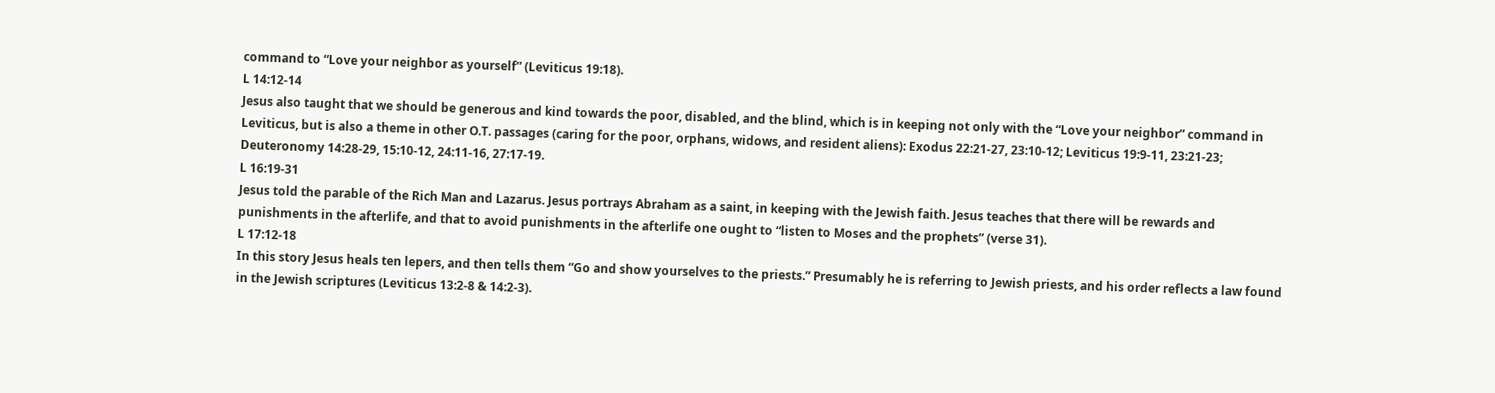command to “Love your neighbor as yourself” (Leviticus 19:18).
L 14:12-14
Jesus also taught that we should be generous and kind towards the poor, disabled, and the blind, which is in keeping not only with the “Love your neighbor” command in Leviticus, but is also a theme in other O.T. passages (caring for the poor, orphans, widows, and resident aliens): Exodus 22:21-27, 23:10-12; Leviticus 19:9-11, 23:21-23; Deuteronomy 14:28-29, 15:10-12, 24:11-16, 27:17-19.
L 16:19-31
Jesus told the parable of the Rich Man and Lazarus. Jesus portrays Abraham as a saint, in keeping with the Jewish faith. Jesus teaches that there will be rewards and punishments in the afterlife, and that to avoid punishments in the afterlife one ought to “listen to Moses and the prophets” (verse 31).
L 17:12-18
In this story Jesus heals ten lepers, and then tells them “Go and show yourselves to the priests.” Presumably he is referring to Jewish priests, and his order reflects a law found in the Jewish scriptures (Leviticus 13:2-8 & 14:2-3).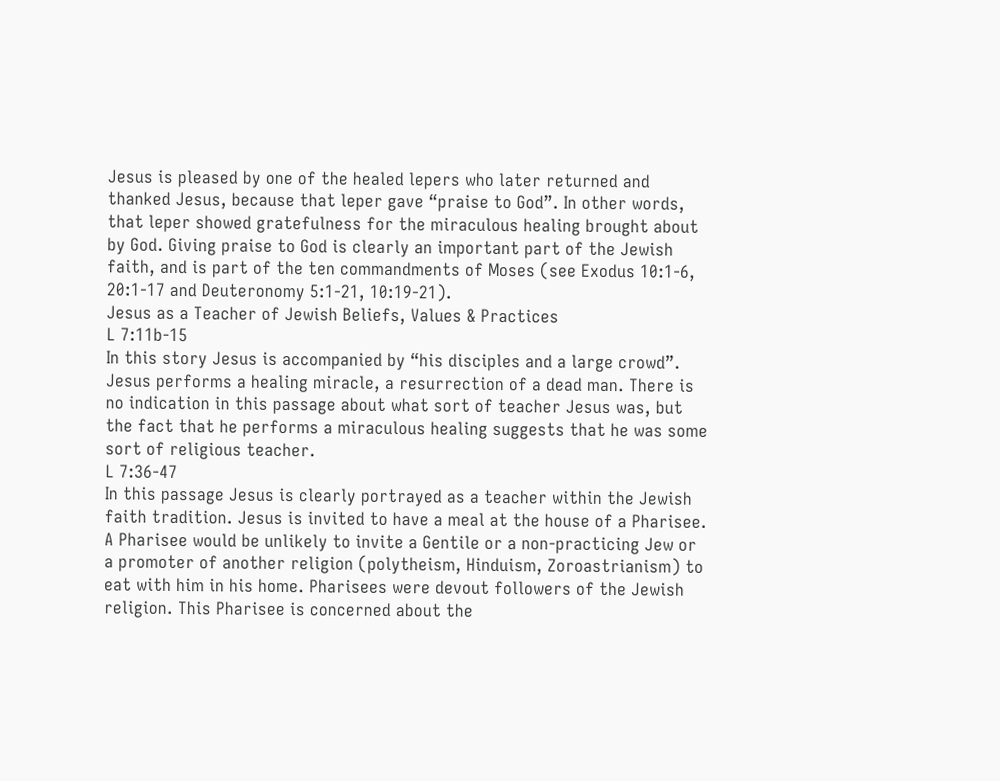Jesus is pleased by one of the healed lepers who later returned and thanked Jesus, because that leper gave “praise to God”. In other words, that leper showed gratefulness for the miraculous healing brought about by God. Giving praise to God is clearly an important part of the Jewish faith, and is part of the ten commandments of Moses (see Exodus 10:1-6, 20:1-17 and Deuteronomy 5:1-21, 10:19-21).
Jesus as a Teacher of Jewish Beliefs, Values & Practices
L 7:11b-15
In this story Jesus is accompanied by “his disciples and a large crowd”. Jesus performs a healing miracle, a resurrection of a dead man. There is no indication in this passage about what sort of teacher Jesus was, but the fact that he performs a miraculous healing suggests that he was some sort of religious teacher.
L 7:36-47
In this passage Jesus is clearly portrayed as a teacher within the Jewish faith tradition. Jesus is invited to have a meal at the house of a Pharisee. A Pharisee would be unlikely to invite a Gentile or a non-practicing Jew or a promoter of another religion (polytheism, Hinduism, Zoroastrianism) to eat with him in his home. Pharisees were devout followers of the Jewish religion. This Pharisee is concerned about the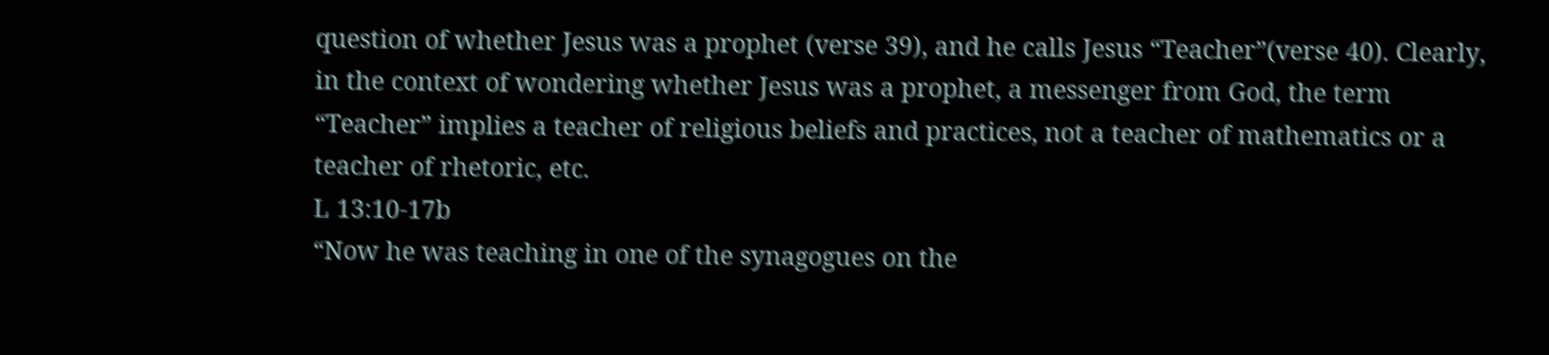question of whether Jesus was a prophet (verse 39), and he calls Jesus “Teacher”(verse 40). Clearly, in the context of wondering whether Jesus was a prophet, a messenger from God, the term “Teacher” implies a teacher of religious beliefs and practices, not a teacher of mathematics or a teacher of rhetoric, etc.
L 13:10-17b
“Now he was teaching in one of the synagogues on the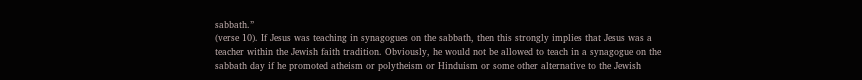sabbath.”
(verse 10). If Jesus was teaching in synagogues on the sabbath, then this strongly implies that Jesus was a teacher within the Jewish faith tradition. Obviously, he would not be allowed to teach in a synagogue on the sabbath day if he promoted atheism or polytheism or Hinduism or some other alternative to the Jewish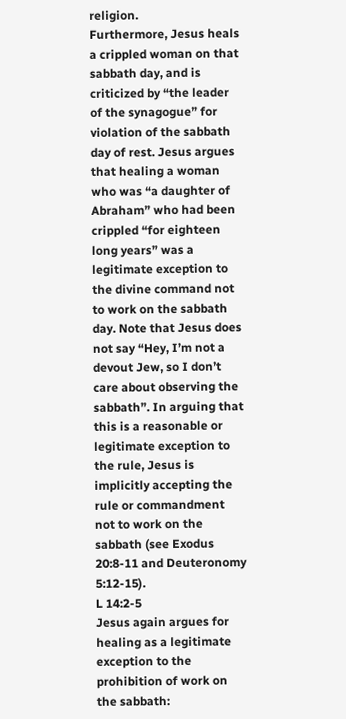religion.
Furthermore, Jesus heals a crippled woman on that sabbath day, and is criticized by “the leader of the synagogue” for violation of the sabbath day of rest. Jesus argues that healing a woman who was “a daughter of Abraham” who had been crippled “for eighteen long years” was a legitimate exception to the divine command not to work on the sabbath day. Note that Jesus does not say “Hey, I’m not a devout Jew, so I don’t care about observing the sabbath”. In arguing that this is a reasonable or legitimate exception to the rule, Jesus is implicitly accepting the rule or commandment not to work on the sabbath (see Exodus 20:8-11 and Deuteronomy 5:12-15).
L 14:2-5
Jesus again argues for healing as a legitimate exception to the prohibition of work on the sabbath: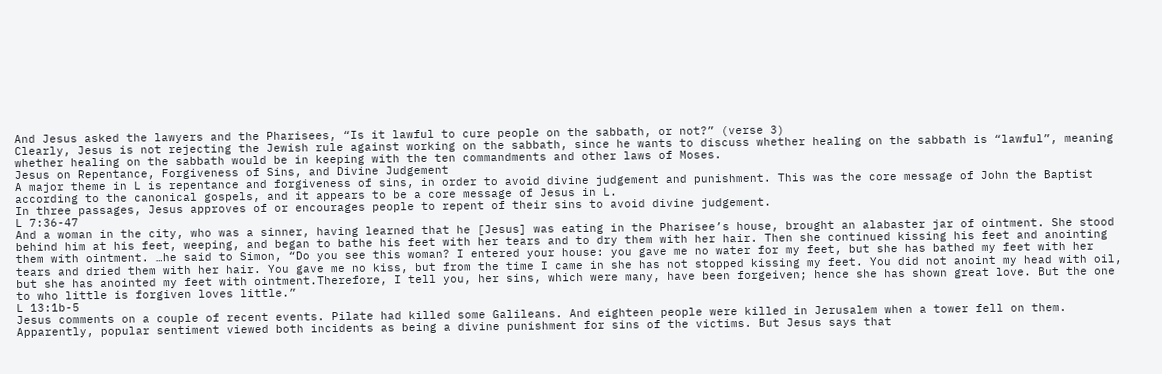And Jesus asked the lawyers and the Pharisees, “Is it lawful to cure people on the sabbath, or not?” (verse 3)
Clearly, Jesus is not rejecting the Jewish rule against working on the sabbath, since he wants to discuss whether healing on the sabbath is “lawful”, meaning whether healing on the sabbath would be in keeping with the ten commandments and other laws of Moses.
Jesus on Repentance, Forgiveness of Sins, and Divine Judgement
A major theme in L is repentance and forgiveness of sins, in order to avoid divine judgement and punishment. This was the core message of John the Baptist according to the canonical gospels, and it appears to be a core message of Jesus in L.
In three passages, Jesus approves of or encourages people to repent of their sins to avoid divine judgement.
L 7:36-47
And a woman in the city, who was a sinner, having learned that he [Jesus] was eating in the Pharisee’s house, brought an alabaster jar of ointment. She stood behind him at his feet, weeping, and began to bathe his feet with her tears and to dry them with her hair. Then she continued kissing his feet and anointing them with ointment. …he said to Simon, “Do you see this woman? I entered your house: you gave me no water for my feet, but she has bathed my feet with her tears and dried them with her hair. You gave me no kiss, but from the time I came in she has not stopped kissing my feet. You did not anoint my head with oil, but she has anointed my feet with ointment.Therefore, I tell you, her sins, which were many, have been forgeiven; hence she has shown great love. But the one to who little is forgiven loves little.”
L 13:1b-5
Jesus comments on a couple of recent events. Pilate had killed some Galileans. And eighteen people were killed in Jerusalem when a tower fell on them. Apparently, popular sentiment viewed both incidents as being a divine punishment for sins of the victims. But Jesus says that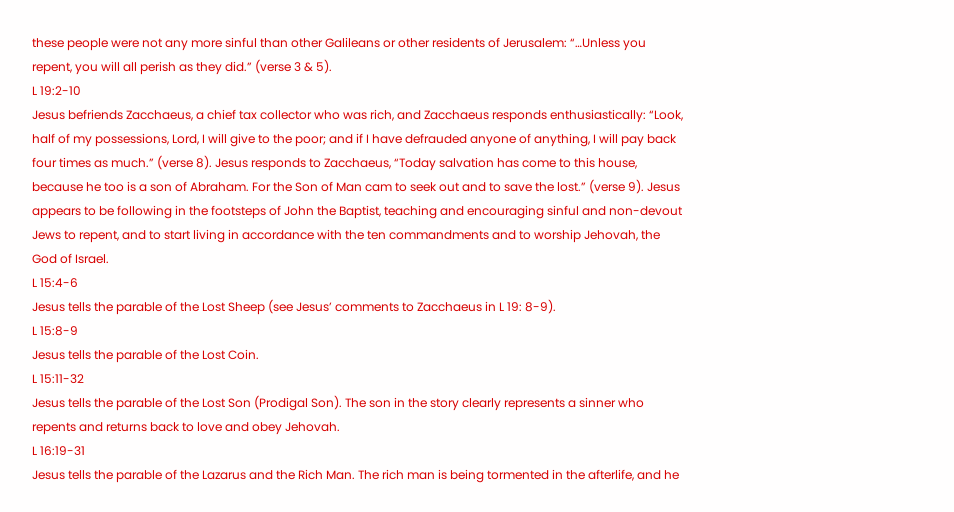these people were not any more sinful than other Galileans or other residents of Jerusalem: “…Unless you repent, you will all perish as they did.” (verse 3 & 5).
L 19:2-10
Jesus befriends Zacchaeus, a chief tax collector who was rich, and Zacchaeus responds enthusiastically: “Look, half of my possessions, Lord, I will give to the poor; and if I have defrauded anyone of anything, I will pay back four times as much.” (verse 8). Jesus responds to Zacchaeus, “Today salvation has come to this house, because he too is a son of Abraham. For the Son of Man cam to seek out and to save the lost.” (verse 9). Jesus appears to be following in the footsteps of John the Baptist, teaching and encouraging sinful and non-devout Jews to repent, and to start living in accordance with the ten commandments and to worship Jehovah, the God of Israel.
L 15:4-6
Jesus tells the parable of the Lost Sheep (see Jesus’ comments to Zacchaeus in L 19: 8-9).
L 15:8-9
Jesus tells the parable of the Lost Coin.
L 15:11-32
Jesus tells the parable of the Lost Son (Prodigal Son). The son in the story clearly represents a sinner who repents and returns back to love and obey Jehovah.
L 16:19-31
Jesus tells the parable of the Lazarus and the Rich Man. The rich man is being tormented in the afterlife, and he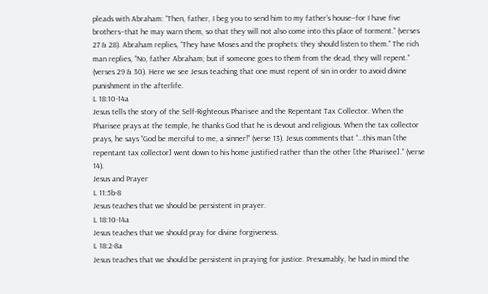pleads with Abraham: “Then, father, I beg you to send him to my father’s house–for I have five brothers–that he may warn them, so that they will not also come into this place of torment.” (verses 27 & 28). Abraham replies, “They have Moses and the prophets: they should listen to them.” The rich man replies, “No, father Abraham; but if someone goes to them from the dead, they will repent.” (verses 29 & 30). Here we see Jesus teaching that one must repent of sin in order to avoid divine punishment in the afterlife.
L 18:10-14a
Jesus tells the story of the Self-Righteous Pharisee and the Repentant Tax Collector. When the Pharisee prays at the temple, he thanks God that he is devout and religious. When the tax collector prays, he says “God be merciful to me, a sinner!” (verse 13). Jesus comments that “…this man [the repentant tax collector] went down to his home justified rather than the other [the Pharisee].” (verse 14).
Jesus and Prayer
L 11:5b-8
Jesus teaches that we should be persistent in prayer.
L 18:10-14a
Jesus teaches that we should pray for divine forgiveness.
L 18:2-8a
Jesus teaches that we should be persistent in praying for justice. Presumably, he had in mind the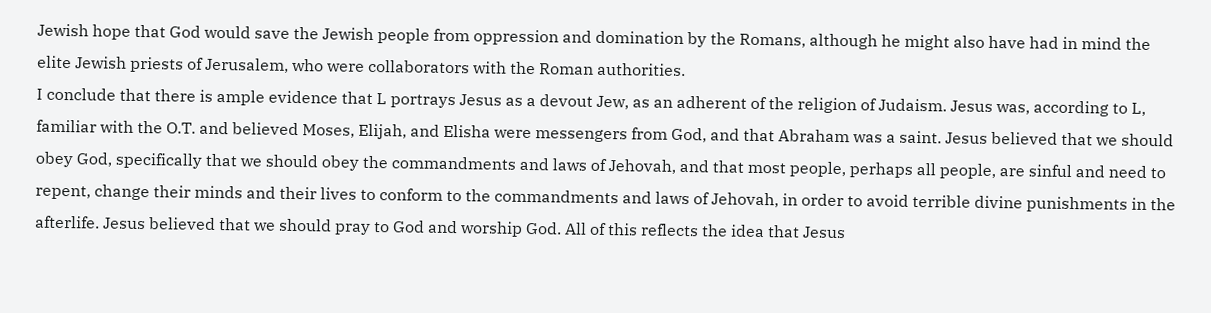Jewish hope that God would save the Jewish people from oppression and domination by the Romans, although he might also have had in mind the elite Jewish priests of Jerusalem, who were collaborators with the Roman authorities.
I conclude that there is ample evidence that L portrays Jesus as a devout Jew, as an adherent of the religion of Judaism. Jesus was, according to L, familiar with the O.T. and believed Moses, Elijah, and Elisha were messengers from God, and that Abraham was a saint. Jesus believed that we should obey God, specifically that we should obey the commandments and laws of Jehovah, and that most people, perhaps all people, are sinful and need to repent, change their minds and their lives to conform to the commandments and laws of Jehovah, in order to avoid terrible divine punishments in the afterlife. Jesus believed that we should pray to God and worship God. All of this reflects the idea that Jesus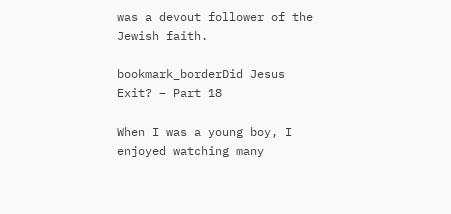was a devout follower of the Jewish faith.

bookmark_borderDid Jesus Exit? – Part 18

When I was a young boy, I enjoyed watching many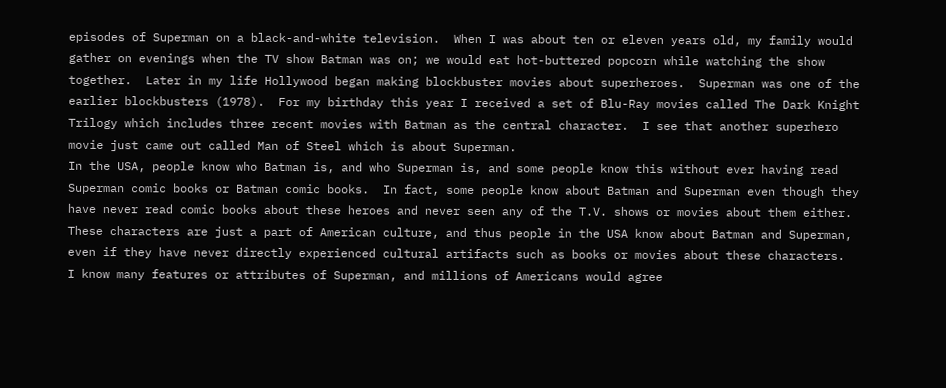episodes of Superman on a black-and-white television.  When I was about ten or eleven years old, my family would gather on evenings when the TV show Batman was on; we would eat hot-buttered popcorn while watching the show together.  Later in my life Hollywood began making blockbuster movies about superheroes.  Superman was one of the earlier blockbusters (1978).  For my birthday this year I received a set of Blu-Ray movies called The Dark Knight Trilogy which includes three recent movies with Batman as the central character.  I see that another superhero movie just came out called Man of Steel which is about Superman.
In the USA, people know who Batman is, and who Superman is, and some people know this without ever having read Superman comic books or Batman comic books.  In fact, some people know about Batman and Superman even though they have never read comic books about these heroes and never seen any of the T.V. shows or movies about them either.  These characters are just a part of American culture, and thus people in the USA know about Batman and Superman, even if they have never directly experienced cultural artifacts such as books or movies about these characters.
I know many features or attributes of Superman, and millions of Americans would agree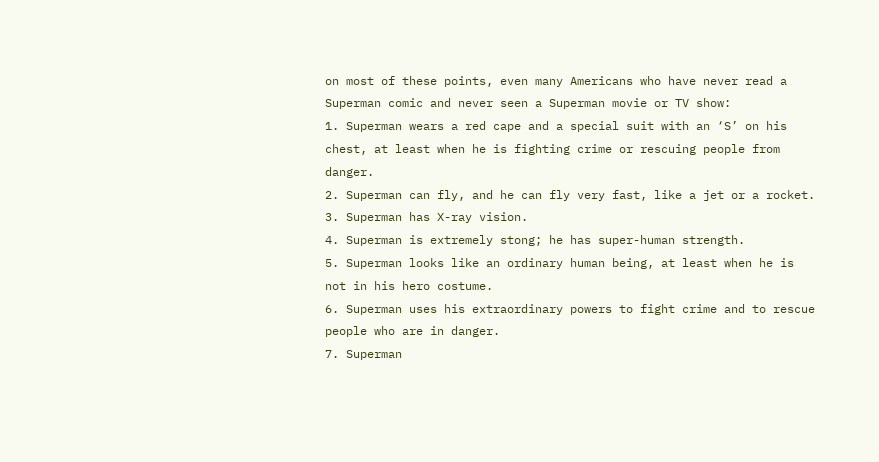on most of these points, even many Americans who have never read a Superman comic and never seen a Superman movie or TV show:
1. Superman wears a red cape and a special suit with an ‘S’ on his chest, at least when he is fighting crime or rescuing people from danger.
2. Superman can fly, and he can fly very fast, like a jet or a rocket.
3. Superman has X-ray vision.
4. Superman is extremely stong; he has super-human strength.
5. Superman looks like an ordinary human being, at least when he is not in his hero costume.
6. Superman uses his extraordinary powers to fight crime and to rescue people who are in danger.
7. Superman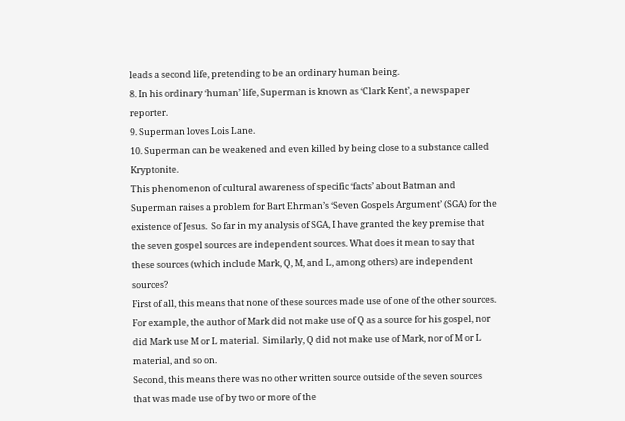leads a second life, pretending to be an ordinary human being.
8. In his ordinary ‘human’ life, Superman is known as ‘Clark Kent’, a newspaper reporter.
9. Superman loves Lois Lane.
10. Superman can be weakened and even killed by being close to a substance called Kryptonite.
This phenomenon of cultural awareness of specific ‘facts’ about Batman and Superman raises a problem for Bart Ehrman’s ‘Seven Gospels Argument’ (SGA) for the existence of Jesus.  So far in my analysis of SGA, I have granted the key premise that the seven gospel sources are independent sources. What does it mean to say that these sources (which include Mark, Q, M, and L, among others) are independent sources?
First of all, this means that none of these sources made use of one of the other sources.  For example, the author of Mark did not make use of Q as a source for his gospel, nor did Mark use M or L material.  Similarly, Q did not make use of Mark, nor of M or L material, and so on.
Second, this means there was no other written source outside of the seven sources that was made use of by two or more of the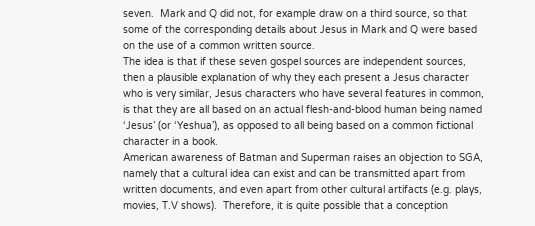seven.  Mark and Q did not, for example draw on a third source, so that some of the corresponding details about Jesus in Mark and Q were based on the use of a common written source.
The idea is that if these seven gospel sources are independent sources, then a plausible explanation of why they each present a Jesus character who is very similar, Jesus characters who have several features in common, is that they are all based on an actual flesh-and-blood human being named ‘Jesus’ (or ‘Yeshua’), as opposed to all being based on a common fictional character in a book.
American awareness of Batman and Superman raises an objection to SGA, namely that a cultural idea can exist and can be transmitted apart from written documents, and even apart from other cultural artifacts (e.g. plays, movies, T.V shows).  Therefore, it is quite possible that a conception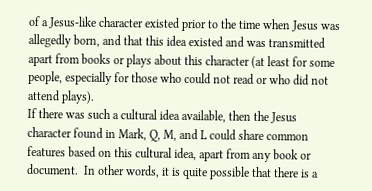of a Jesus-like character existed prior to the time when Jesus was allegedly born, and that this idea existed and was transmitted apart from books or plays about this character (at least for some people, especially for those who could not read or who did not attend plays).
If there was such a cultural idea available, then the Jesus character found in Mark, Q, M, and L could share common features based on this cultural idea, apart from any book or document.  In other words, it is quite possible that there is a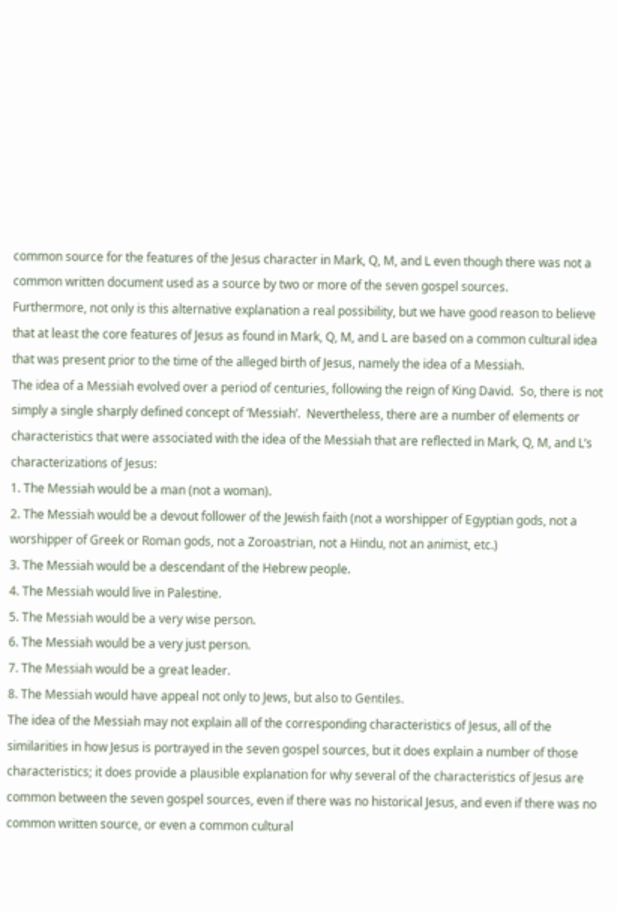common source for the features of the Jesus character in Mark, Q, M, and L even though there was not a common written document used as a source by two or more of the seven gospel sources.
Furthermore, not only is this alternative explanation a real possibility, but we have good reason to believe that at least the core features of Jesus as found in Mark, Q, M, and L are based on a common cultural idea that was present prior to the time of the alleged birth of Jesus, namely the idea of a Messiah.
The idea of a Messiah evolved over a period of centuries, following the reign of King David.  So, there is not simply a single sharply defined concept of ‘Messiah’.  Nevertheless, there are a number of elements or characteristics that were associated with the idea of the Messiah that are reflected in Mark, Q, M, and L’s characterizations of Jesus:
1. The Messiah would be a man (not a woman).
2. The Messiah would be a devout follower of the Jewish faith (not a worshipper of Egyptian gods, not a worshipper of Greek or Roman gods, not a Zoroastrian, not a Hindu, not an animist, etc.)
3. The Messiah would be a descendant of the Hebrew people.
4. The Messiah would live in Palestine.
5. The Messiah would be a very wise person.
6. The Messiah would be a very just person.
7. The Messiah would be a great leader.
8. The Messiah would have appeal not only to Jews, but also to Gentiles.
The idea of the Messiah may not explain all of the corresponding characteristics of Jesus, all of the similarities in how Jesus is portrayed in the seven gospel sources, but it does explain a number of those characteristics; it does provide a plausible explanation for why several of the characteristics of Jesus are common between the seven gospel sources, even if there was no historical Jesus, and even if there was no common written source, or even a common cultural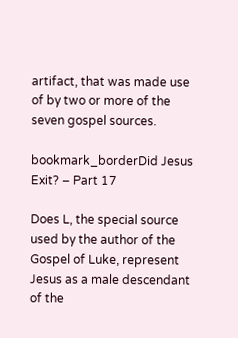artifact, that was made use of by two or more of the seven gospel sources.

bookmark_borderDid Jesus Exit? – Part 17

Does L, the special source used by the author of the Gospel of Luke, represent Jesus as a male descendant of the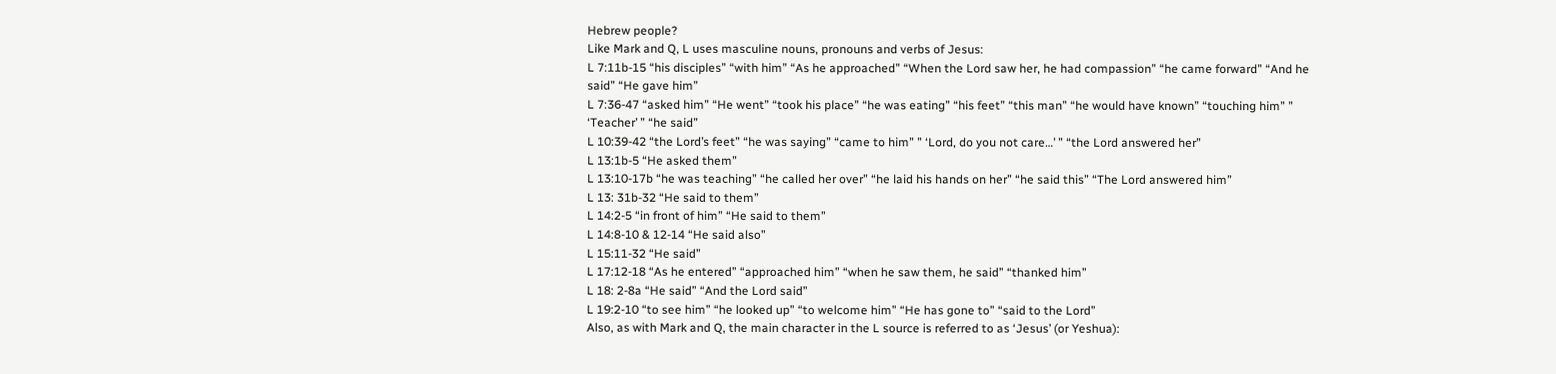Hebrew people?
Like Mark and Q, L uses masculine nouns, pronouns and verbs of Jesus:
L 7:11b-15 “his disciples” “with him” “As he approached” “When the Lord saw her, he had compassion” “he came forward” “And he said” “He gave him”
L 7:36-47 “asked him” “He went” “took his place” “he was eating” “his feet” “this man” “he would have known” “touching him” ” ‘Teacher’ ” “he said”
L 10:39-42 “the Lord’s feet” “he was saying” “came to him” ” ‘Lord, do you not care…’ ” “the Lord answered her”
L 13:1b-5 “He asked them”
L 13:10-17b “he was teaching” “he called her over” “he laid his hands on her” “he said this” “The Lord answered him”
L 13: 31b-32 “He said to them”
L 14:2-5 “in front of him” “He said to them”
L 14:8-10 & 12-14 “He said also”
L 15:11-32 “He said”
L 17:12-18 “As he entered” “approached him” “when he saw them, he said” “thanked him”
L 18: 2-8a “He said” “And the Lord said”
L 19:2-10 “to see him” “he looked up” “to welcome him” “He has gone to” “said to the Lord”
Also, as with Mark and Q, the main character in the L source is referred to as ‘Jesus’ (or Yeshua):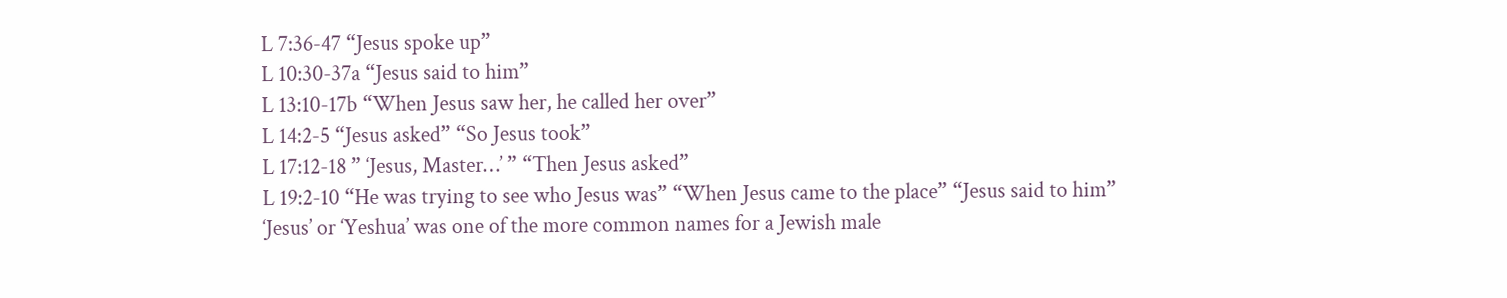L 7:36-47 “Jesus spoke up”
L 10:30-37a “Jesus said to him”
L 13:10-17b “When Jesus saw her, he called her over”
L 14:2-5 “Jesus asked” “So Jesus took”
L 17:12-18 ” ‘Jesus, Master…’ ” “Then Jesus asked”
L 19:2-10 “He was trying to see who Jesus was” “When Jesus came to the place” “Jesus said to him”
‘Jesus’ or ‘Yeshua’ was one of the more common names for a Jewish male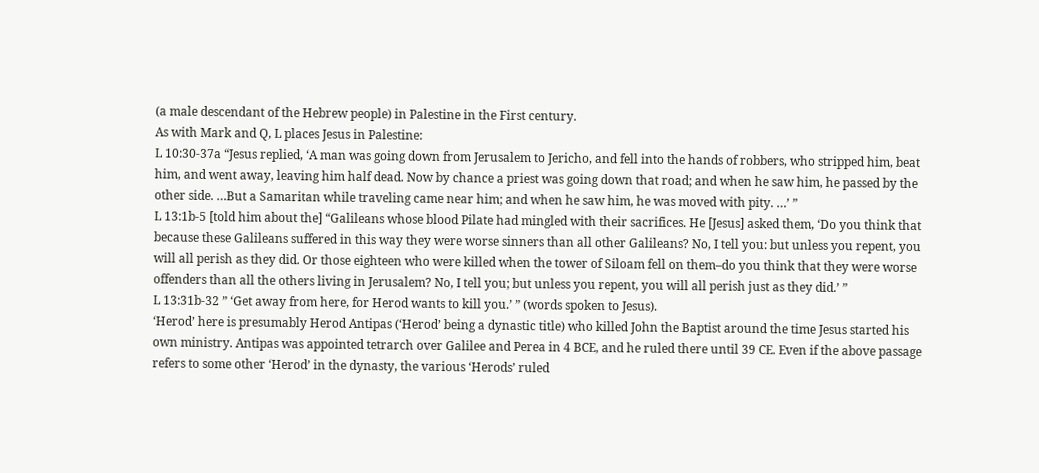(a male descendant of the Hebrew people) in Palestine in the First century.
As with Mark and Q, L places Jesus in Palestine:
L 10:30-37a “Jesus replied, ‘A man was going down from Jerusalem to Jericho, and fell into the hands of robbers, who stripped him, beat him, and went away, leaving him half dead. Now by chance a priest was going down that road; and when he saw him, he passed by the other side. …But a Samaritan while traveling came near him; and when he saw him, he was moved with pity. …’ ”
L 13:1b-5 [told him about the] “Galileans whose blood Pilate had mingled with their sacrifices. He [Jesus] asked them, ‘Do you think that because these Galileans suffered in this way they were worse sinners than all other Galileans? No, I tell you: but unless you repent, you will all perish as they did. Or those eighteen who were killed when the tower of Siloam fell on them–do you think that they were worse offenders than all the others living in Jerusalem? No, I tell you; but unless you repent, you will all perish just as they did.’ ”
L 13:31b-32 ” ‘Get away from here, for Herod wants to kill you.’ ” (words spoken to Jesus).
‘Herod’ here is presumably Herod Antipas (‘Herod’ being a dynastic title) who killed John the Baptist around the time Jesus started his own ministry. Antipas was appointed tetrarch over Galilee and Perea in 4 BCE, and he ruled there until 39 CE. Even if the above passage refers to some other ‘Herod’ in the dynasty, the various ‘Herods’ ruled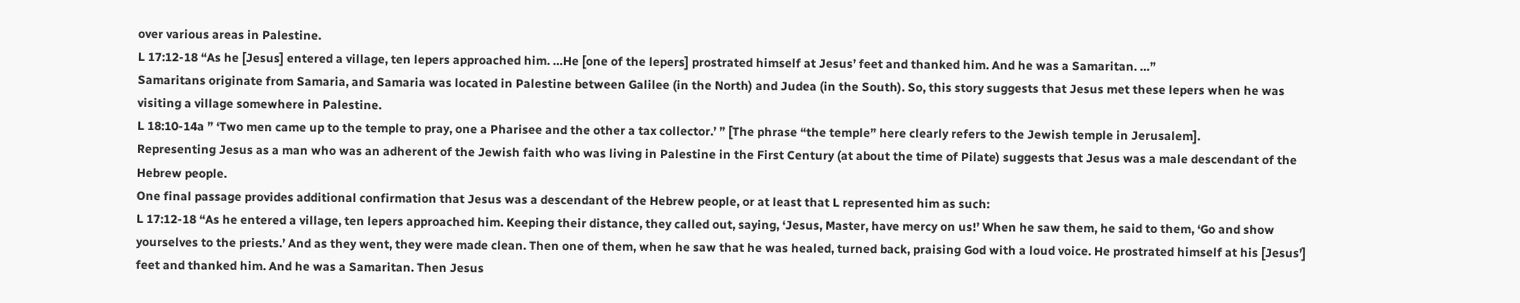over various areas in Palestine.
L 17:12-18 “As he [Jesus] entered a village, ten lepers approached him. …He [one of the lepers] prostrated himself at Jesus’ feet and thanked him. And he was a Samaritan. …”
Samaritans originate from Samaria, and Samaria was located in Palestine between Galilee (in the North) and Judea (in the South). So, this story suggests that Jesus met these lepers when he was visiting a village somewhere in Palestine.
L 18:10-14a ” ‘Two men came up to the temple to pray, one a Pharisee and the other a tax collector.’ ” [The phrase “the temple” here clearly refers to the Jewish temple in Jerusalem].
Representing Jesus as a man who was an adherent of the Jewish faith who was living in Palestine in the First Century (at about the time of Pilate) suggests that Jesus was a male descendant of the Hebrew people.
One final passage provides additional confirmation that Jesus was a descendant of the Hebrew people, or at least that L represented him as such:
L 17:12-18 “As he entered a village, ten lepers approached him. Keeping their distance, they called out, saying, ‘Jesus, Master, have mercy on us!’ When he saw them, he said to them, ‘Go and show yourselves to the priests.’ And as they went, they were made clean. Then one of them, when he saw that he was healed, turned back, praising God with a loud voice. He prostrated himself at his [Jesus’] feet and thanked him. And he was a Samaritan. Then Jesus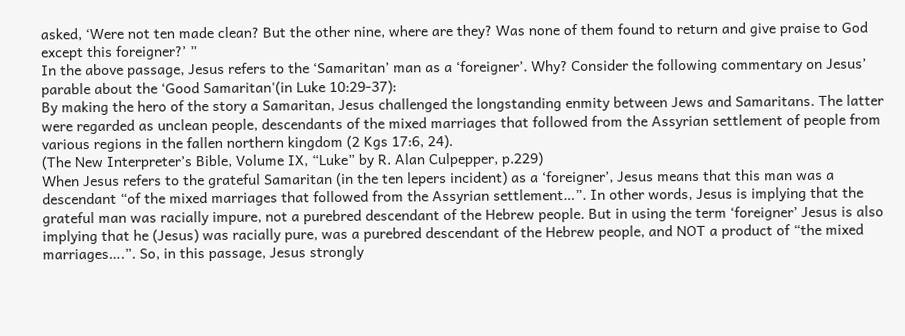asked, ‘Were not ten made clean? But the other nine, where are they? Was none of them found to return and give praise to God except this foreigner?’ ”
In the above passage, Jesus refers to the ‘Samaritan’ man as a ‘foreigner’. Why? Consider the following commentary on Jesus’ parable about the ‘Good Samaritan'(in Luke 10:29-37):
By making the hero of the story a Samaritan, Jesus challenged the longstanding enmity between Jews and Samaritans. The latter were regarded as unclean people, descendants of the mixed marriages that followed from the Assyrian settlement of people from various regions in the fallen northern kingdom (2 Kgs 17:6, 24).
(The New Interpreter’s Bible, Volume IX, “Luke” by R. Alan Culpepper, p.229)
When Jesus refers to the grateful Samaritan (in the ten lepers incident) as a ‘foreigner’, Jesus means that this man was a descendant “of the mixed marriages that followed from the Assyrian settlement…”. In other words, Jesus is implying that the grateful man was racially impure, not a purebred descendant of the Hebrew people. But in using the term ‘foreigner’ Jesus is also implying that he (Jesus) was racially pure, was a purebred descendant of the Hebrew people, and NOT a product of “the mixed marriages….”. So, in this passage, Jesus strongly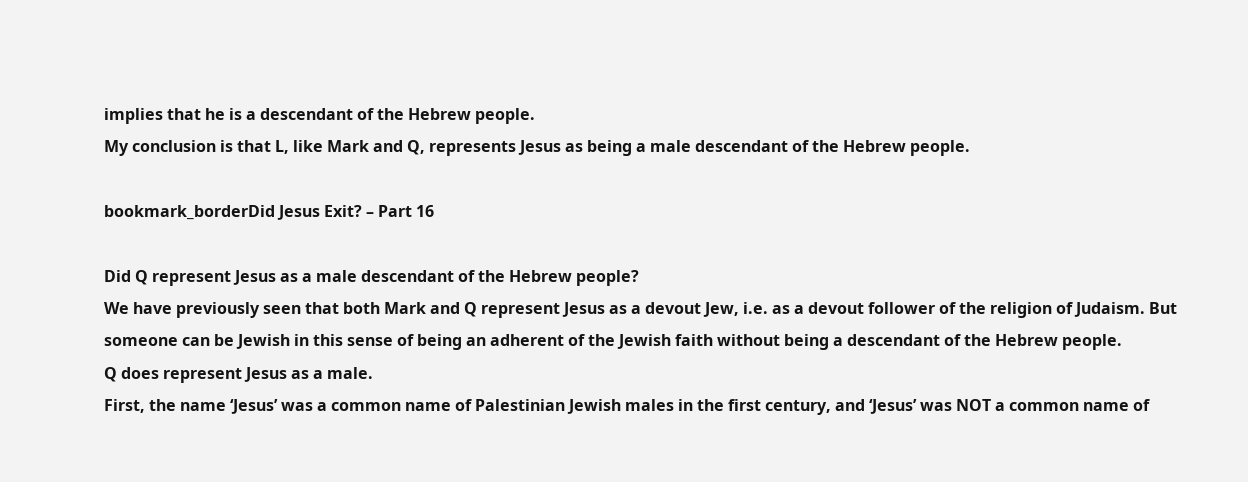implies that he is a descendant of the Hebrew people.
My conclusion is that L, like Mark and Q, represents Jesus as being a male descendant of the Hebrew people.

bookmark_borderDid Jesus Exit? – Part 16

Did Q represent Jesus as a male descendant of the Hebrew people?
We have previously seen that both Mark and Q represent Jesus as a devout Jew, i.e. as a devout follower of the religion of Judaism. But someone can be Jewish in this sense of being an adherent of the Jewish faith without being a descendant of the Hebrew people.
Q does represent Jesus as a male.
First, the name ‘Jesus’ was a common name of Palestinian Jewish males in the first century, and ‘Jesus’ was NOT a common name of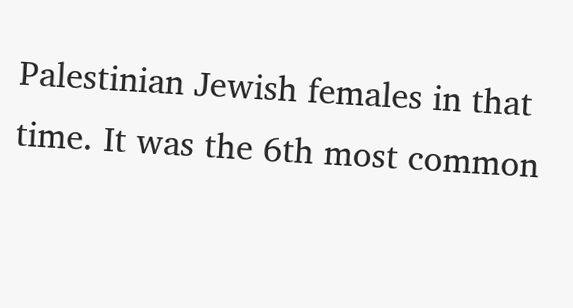Palestinian Jewish females in that time. It was the 6th most common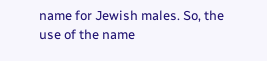name for Jewish males. So, the use of the name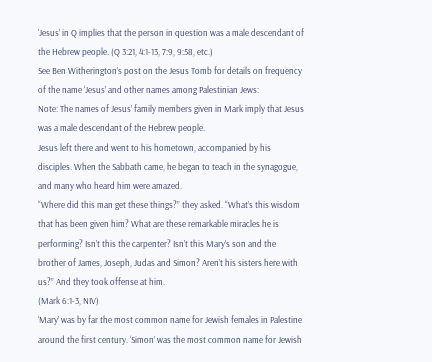‘Jesus’ in Q implies that the person in question was a male descendant of the Hebrew people. (Q 3:21, 4:1-13, 7:9, 9:58, etc.)
See Ben Witherington’s post on the Jesus Tomb for details on frequency of the name ‘Jesus’ and other names among Palestinian Jews:
Note: The names of Jesus’ family members given in Mark imply that Jesus was a male descendant of the Hebrew people.
Jesus left there and went to his hometown, accompanied by his disciples. When the Sabbath came, he began to teach in the synagogue, and many who heard him were amazed.
“Where did this man get these things?” they asked. “What’s this wisdom that has been given him? What are these remarkable miracles he is performing? Isn’t this the carpenter? Isn’t this Mary’s son and the brother of James, Joseph, Judas and Simon? Aren’t his sisters here with us?” And they took offense at him.
(Mark 6:1-3, NIV)
‘Mary’ was by far the most common name for Jewish females in Palestine around the first century. ‘Simon’ was the most common name for Jewish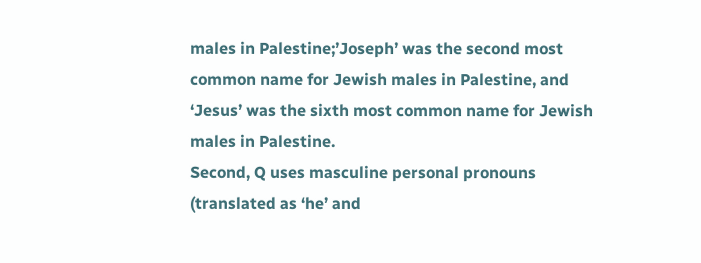males in Palestine;’Joseph’ was the second most common name for Jewish males in Palestine, and ‘Jesus’ was the sixth most common name for Jewish males in Palestine.
Second, Q uses masculine personal pronouns (translated as ‘he’ and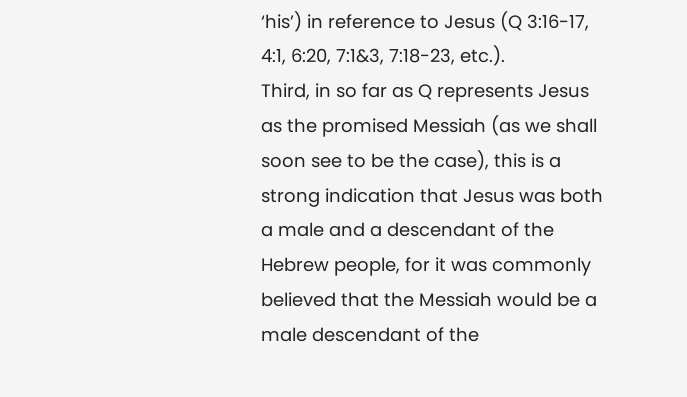‘his’) in reference to Jesus (Q 3:16-17, 4:1, 6:20, 7:1&3, 7:18-23, etc.).
Third, in so far as Q represents Jesus as the promised Messiah (as we shall soon see to be the case), this is a strong indication that Jesus was both a male and a descendant of the Hebrew people, for it was commonly believed that the Messiah would be a male descendant of the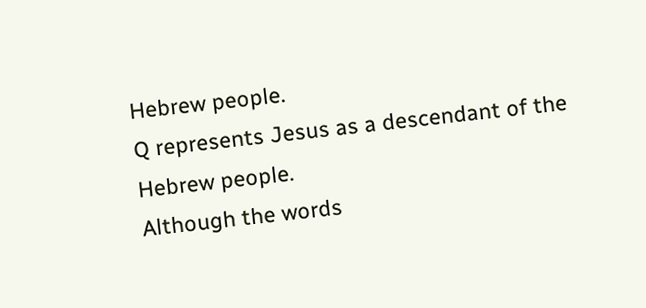Hebrew people.
Q represents Jesus as a descendant of the Hebrew people.
Although the words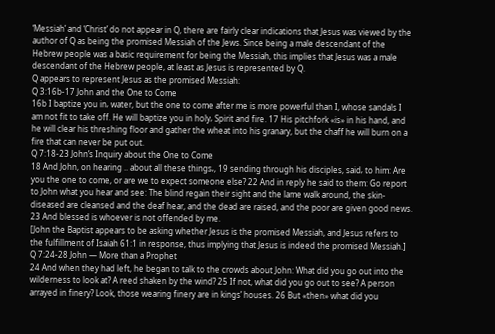‘Messiah’ and ‘Christ’ do not appear in Q, there are fairly clear indications that Jesus was viewed by the author of Q as being the promised Messiah of the Jews. Since being a male descendant of the Hebrew people was a basic requirement for being the Messiah, this implies that Jesus was a male descendant of the Hebrew people, at least as Jesus is represented by Q.
Q appears to represent Jesus as the promised Messiah:
Q 3:16b-17 John and the One to Come
16b I baptize you in‚ water, but the one to come after me is more powerful than I, whose sandals I am not fit to take off. He will baptize you in holy‚ Spirit and fire. 17 His pitchfork «is» in his hand, and he will clear his threshing floor and gather the wheat into his granary, but the chaff he will burn on a fire that can never be put out.
Q 7:18-23 John’s Inquiry about the One to Come
18 And John, on hearing .. about all these things‚, 19 sending through his disciples, said‚ to him: Are you the one to come, or are we to expect someone else? 22 And in reply he said to them: Go report to John what you hear and see: The blind regain their sight and the lame walk around, the skin-diseased are cleansed and the deaf hear, and the dead are raised, and the poor are given good news. 23 And blessed is whoever is not offended by me.
[John the Baptist appears to be asking whether Jesus is the promised Messiah, and Jesus refers to the fulfillment of Isaiah 61:1 in response, thus implying that Jesus is indeed the promised Messiah.]
Q 7:24-28 John — More than a Prophet
24 And when they had left, he began to talk to the crowds about John: What did you go out into the wilderness to look at? A reed shaken by the wind? 25 If not, what did you go out to see? A person arrayed in finery? Look, those wearing finery are in kings’ houses. 26 But «then» what did you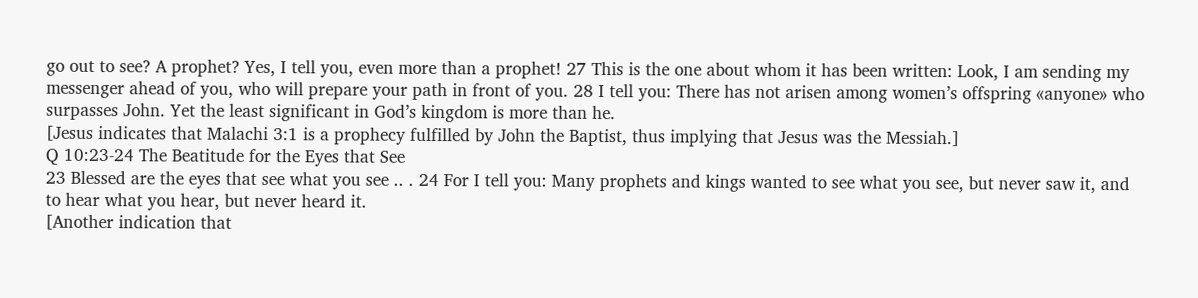go out to see? A prophet? Yes, I tell you, even more than a prophet! 27 This is the one about whom it has been written: Look, I am sending my messenger ahead of you, who will prepare your path in front of you. 28 I tell you: There has not arisen among women’s offspring «anyone» who surpasses John. Yet the least significant in God’s kingdom is more than he.
[Jesus indicates that Malachi 3:1 is a prophecy fulfilled by John the Baptist, thus implying that Jesus was the Messiah.]
Q 10:23-24 The Beatitude for the Eyes that See
23 Blessed are the eyes that see what you see .. . 24 For I tell you: Many prophets and kings wanted to see what you see, but never saw it, and to hear what you hear, but never heard it.
[Another indication that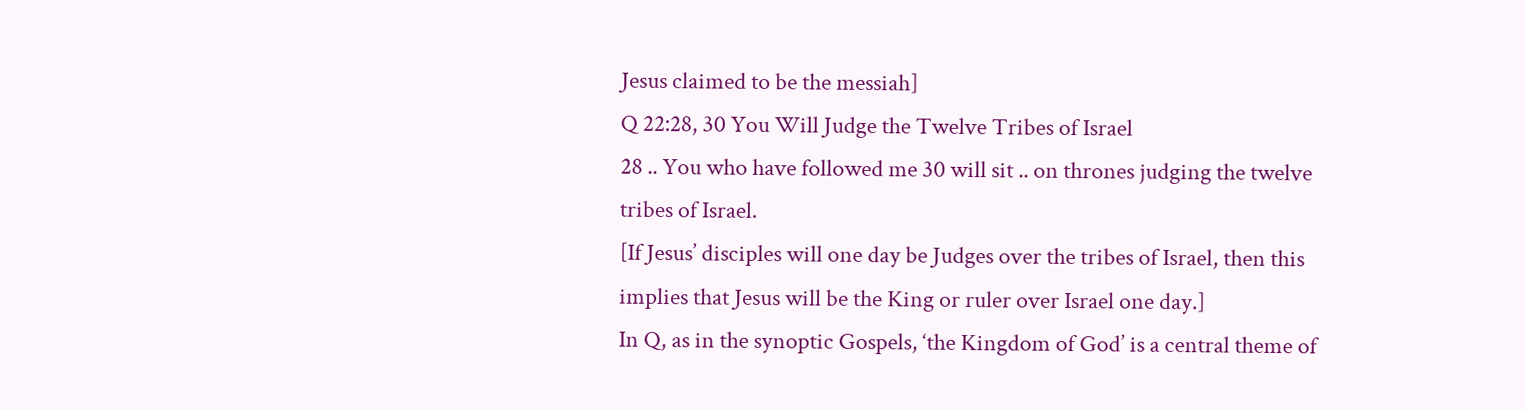Jesus claimed to be the messiah]
Q 22:28, 30 You Will Judge the Twelve Tribes of Israel
28 .. You who have followed me 30 will sit .. on thrones judging the twelve tribes of Israel.
[If Jesus’ disciples will one day be Judges over the tribes of Israel, then this implies that Jesus will be the King or ruler over Israel one day.]
In Q, as in the synoptic Gospels, ‘the Kingdom of God’ is a central theme of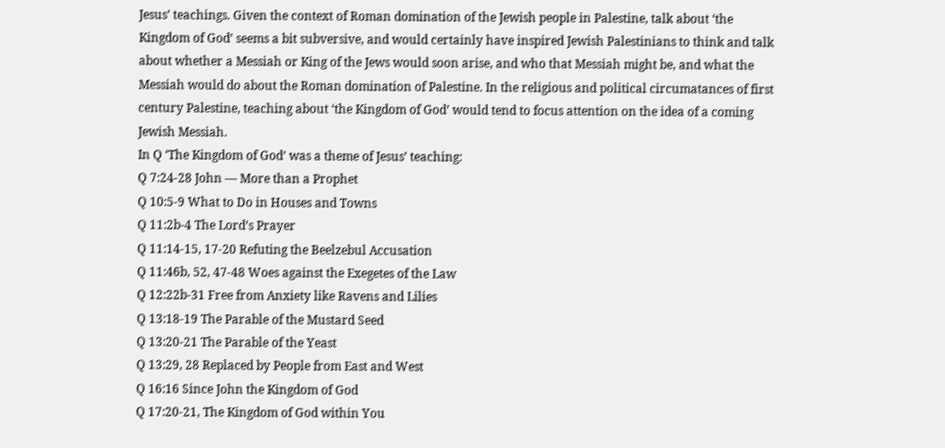Jesus’ teachings. Given the context of Roman domination of the Jewish people in Palestine, talk about ‘the Kingdom of God’ seems a bit subversive, and would certainly have inspired Jewish Palestinians to think and talk about whether a Messiah or King of the Jews would soon arise, and who that Messiah might be, and what the Messiah would do about the Roman domination of Palestine. In the religious and political circumatances of first century Palestine, teaching about ‘the Kingdom of God’ would tend to focus attention on the idea of a coming Jewish Messiah.
In Q ‘The Kingdom of God’ was a theme of Jesus’ teaching:
Q 7:24-28 John — More than a Prophet
Q 10:5-9 What to Do in Houses and Towns
Q 11:2b-4 The Lord’s Prayer
Q 11:14-15, 17-20 Refuting the Beelzebul Accusation
Q 11:46b, 52, 47-48 Woes against the Exegetes of the Law
Q 12:22b-31 Free from Anxiety like Ravens and Lilies
Q 13:18-19 The Parable of the Mustard Seed
Q 13:20-21 The Parable of the Yeast
Q 13:29, 28 Replaced by People from East and West
Q 16:16 Since John the Kingdom of God
Q 17:20-21‚ The Kingdom of God within You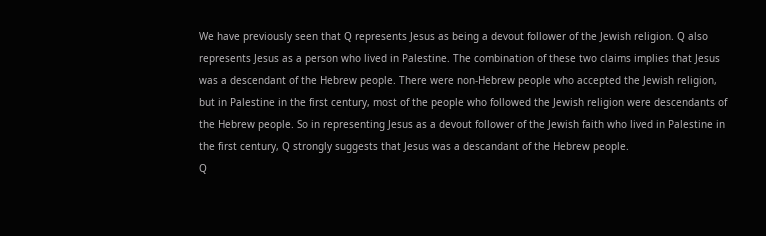We have previously seen that Q represents Jesus as being a devout follower of the Jewish religion. Q also represents Jesus as a person who lived in Palestine. The combination of these two claims implies that Jesus was a descendant of the Hebrew people. There were non-Hebrew people who accepted the Jewish religion, but in Palestine in the first century, most of the people who followed the Jewish religion were descendants of the Hebrew people. So in representing Jesus as a devout follower of the Jewish faith who lived in Palestine in the first century, Q strongly suggests that Jesus was a descandant of the Hebrew people.
Q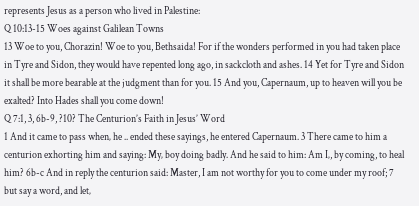represents Jesus as a person who lived in Palestine:
Q 10:13-15 Woes against Galilean Towns
13 Woe to you, Chorazin! Woe to you, Bethsaida! For if the wonders performed in you had taken place in Tyre and Sidon, they would have repented long ago, in sackcloth and ashes. 14 Yet for Tyre and Sidon it shall be more bearable at the judgment than for you. 15 And you, Capernaum, up to heaven will you be exalted? Into Hades shall you come down!
Q 7:1, 3, 6b-9, ?10? The Centurion’s Faith in Jesus’ Word
1 And it came to pass when‚ he .. ended these sayings, he entered Capernaum. 3 There came to him a centurion exhorting him and saying: My‚ boy doing badly. And he said to him: Am I‚, by coming, to heal him? 6b-c And in reply the centurion said: Master, I am not worthy for you to come under my roof; 7 but say a word, and let‚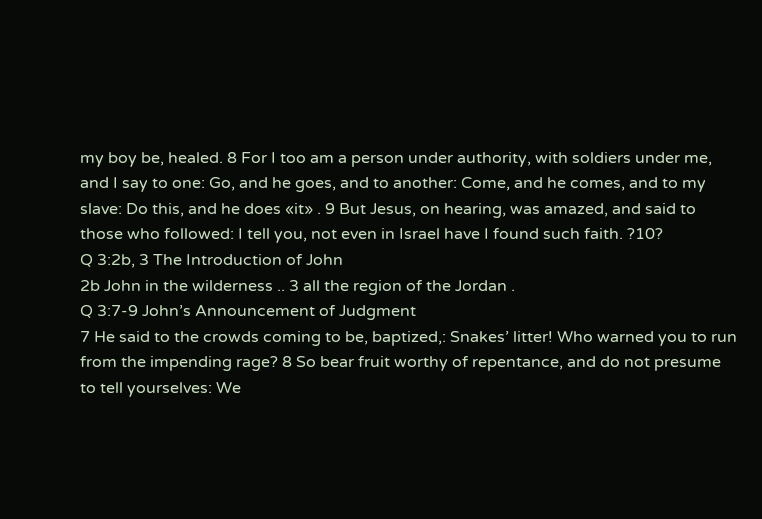my boy be‚ healed. 8 For I too am a person under authority, with soldiers under me, and I say to one: Go, and he goes, and to another: Come, and he comes, and to my slave: Do this, and he does «it» . 9 But Jesus, on hearing, was amazed, and said to those who followed: I tell you, not even in Israel have I found such faith. ?10?
Q 3:2b, 3 The Introduction of John
2b John in the wilderness .. 3 all the region of the Jordan .
Q 3:7-9 John’s Announcement of Judgment
7 He said to the crowds coming to be‚ baptized‚: Snakes’ litter! Who warned you to run from the impending rage? 8 So bear fruit worthy of repentance, and do not presume to tell yourselves: We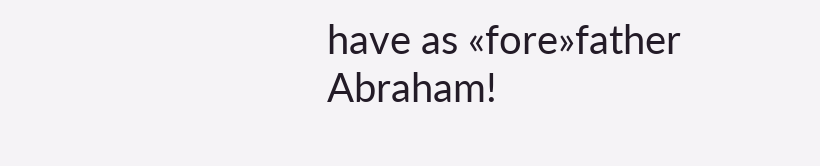have as «fore»father Abraham!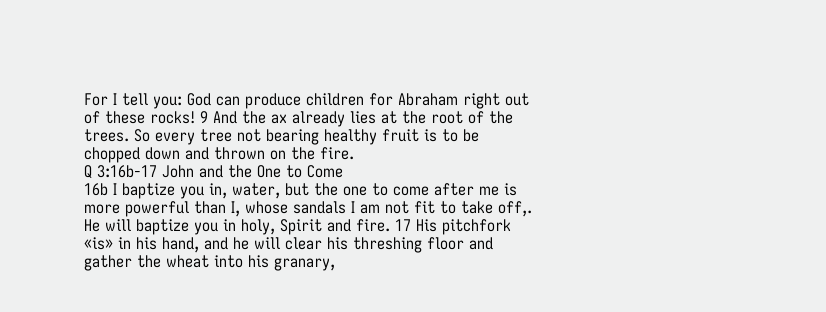For I tell you: God can produce children for Abraham right out of these rocks! 9 And the ax already lies at the root of the trees. So every tree not bearing healthy fruit is to be chopped down and thrown on the fire.
Q 3:16b-17 John and the One to Come
16b I baptize you in‚ water, but the one to come after me is more powerful than I, whose sandals I am not fit to take off‚. He will baptize you in holy‚ Spirit and fire. 17 His pitchfork «is» in his hand, and he will clear his threshing floor and gather the wheat into his granary,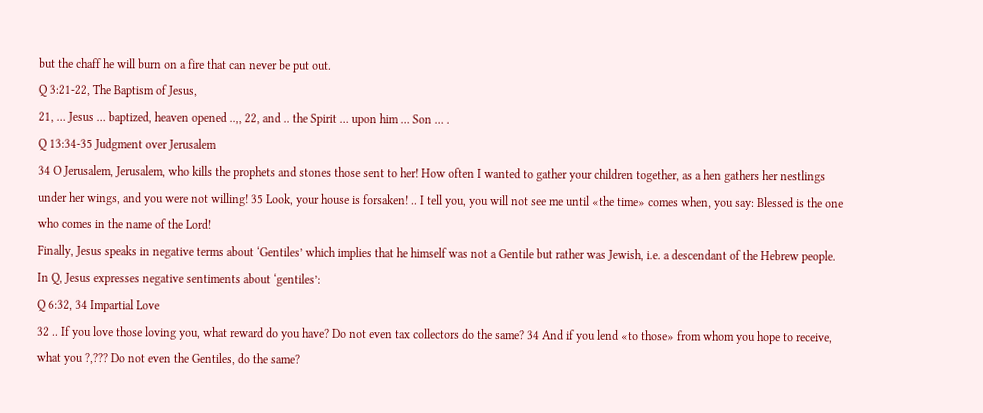but the chaff he will burn on a fire that can never be put out.
Q 3:21-22‚ The Baptism of Jesus‚
21‚ … Jesus … baptized, heaven opened ..,‚ 22‚ and .. the Spirit … upon him … Son … .
Q 13:34-35 Judgment over Jerusalem
34 O Jerusalem, Jerusalem, who kills the prophets and stones those sent to her! How often I wanted to gather your children together, as a hen gathers her nestlings under her wings, and you were not willing! 35 Look, your house is forsaken! .. I tell you, you will not see me until «the time» comes when‚ you say: Blessed is the one who comes in the name of the Lord!
Finally, Jesus speaks in negative terms about ‘Gentiles’ which implies that he himself was not a Gentile but rather was Jewish, i.e. a descendant of the Hebrew people.
In Q, Jesus expresses negative sentiments about ‘gentiles’:
Q 6:32, 34 Impartial Love
32 .. If you love those loving you, what reward do you have? Do not even tax collectors do the same? 34 And if you lend «to those» from whom you hope to receive, what you ?‚??? Do not even the Gentiles‚ do the same?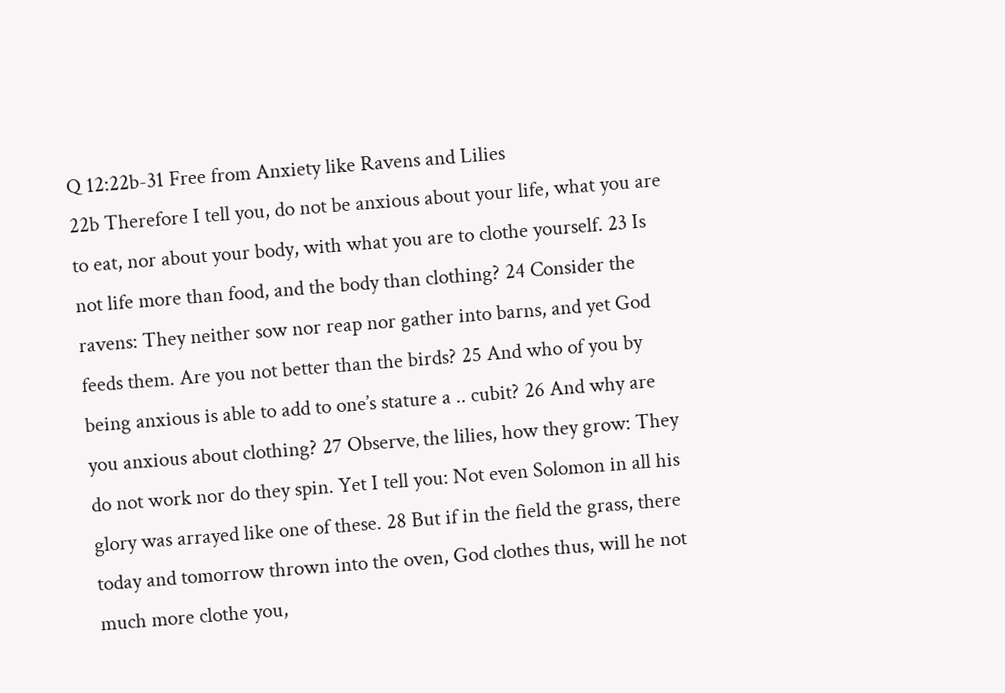Q 12:22b-31 Free from Anxiety like Ravens and Lilies
22b Therefore I tell you, do not be anxious about your life, what you are to eat, nor about your body, with what you are to clothe yourself. 23 Is not life more than food, and the body than clothing? 24 Consider the ravens: They neither sow nor reap nor gather into barns, and yet God feeds them. Are you not better than the birds? 25 And who of you by being anxious is able to add to one’s stature a .. cubit? 26 And why are you anxious about clothing? 27 Observe‚ the lilies, how they grow: They do not work nor do they spin. Yet I tell you: Not even Solomon in all his glory was arrayed like one of these. 28 But if in the field the grass, there today and tomorrow thrown into the oven, God clothes thus, will he not much more clothe you,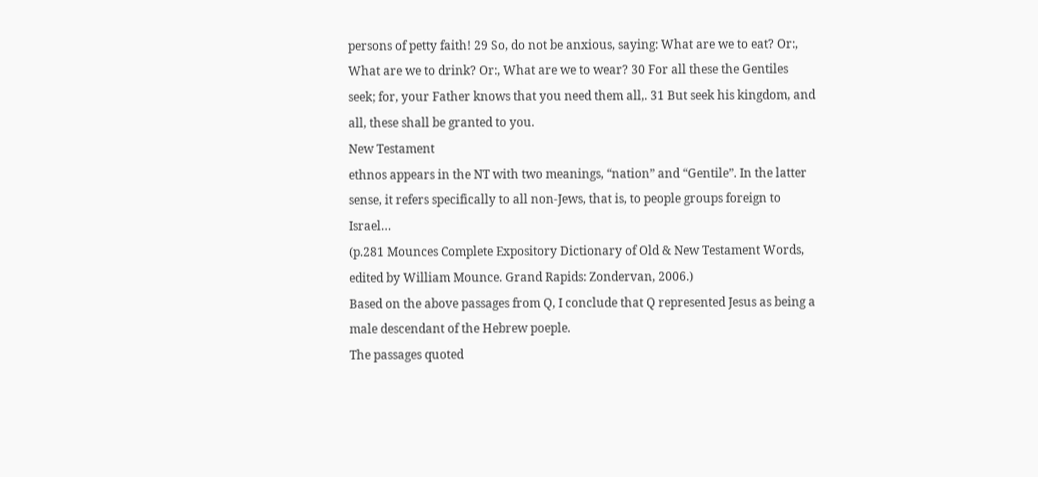persons of petty faith! 29 So‚ do not be anxious, saying: What are we to eat? Or:‚ What are we to drink? Or:‚ What are we to wear? 30 For all these the Gentiles seek; for‚ your Father knows that you need them all‚. 31 But seek his kingdom, and all‚ these shall be granted to you.
New Testament
ethnos appears in the NT with two meanings, “nation” and “Gentile”. In the latter sense, it refers specifically to all non-Jews, that is, to people groups foreign to Israel…
(p.281 Mounces Complete Expository Dictionary of Old & New Testament Words, edited by William Mounce. Grand Rapids: Zondervan, 2006.)
Based on the above passages from Q, I conclude that Q represented Jesus as being a male descendant of the Hebrew poeple.
The passages quoted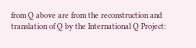from Q above are from the reconstruction and translation of Q by the International Q Project: